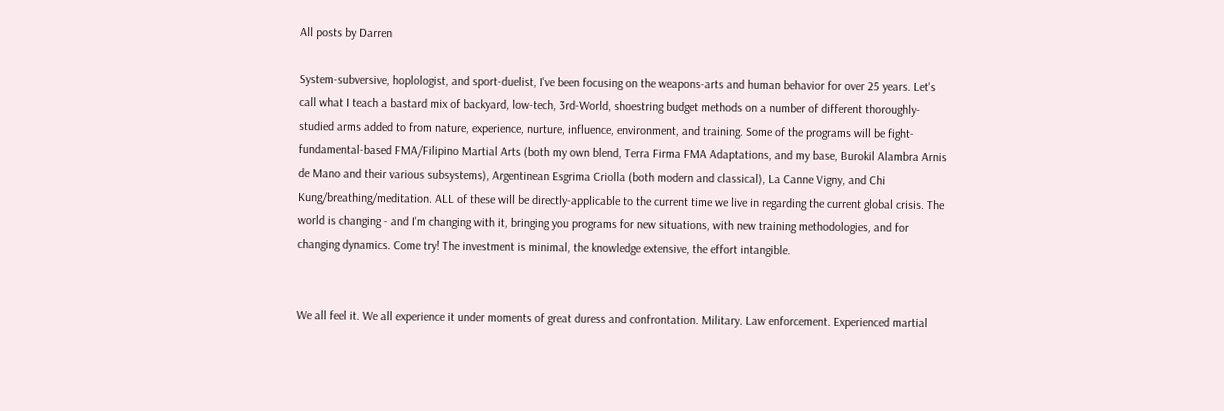All posts by Darren

System-subversive, hoplologist, and sport-duelist, I've been focusing on the weapons-arts and human behavior for over 25 years. Let's call what I teach a bastard mix of backyard, low-tech, 3rd-World, shoestring budget methods on a number of different thoroughly-studied arms added to from nature, experience, nurture, influence, environment, and training. Some of the programs will be fight-fundamental-based FMA/Filipino Martial Arts (both my own blend, Terra Firma FMA Adaptations, and my base, Burokil Alambra Arnis de Mano and their various subsystems), Argentinean Esgrima Criolla (both modern and classical), La Canne Vigny, and Chi Kung/breathing/meditation. ALL of these will be directly-applicable to the current time we live in regarding the current global crisis. The world is changing - and I'm changing with it, bringing you programs for new situations, with new training methodologies, and for changing dynamics. Come try! The investment is minimal, the knowledge extensive, the effort intangible.


We all feel it. We all experience it under moments of great duress and confrontation. Military. Law enforcement. Experienced martial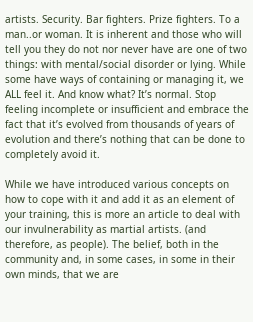artists. Security. Bar fighters. Prize fighters. To a man..or woman. It is inherent and those who will tell you they do not nor never have are one of two things: with mental/social disorder or lying. While some have ways of containing or managing it, we ALL feel it. And know what? It’s normal. Stop feeling incomplete or insufficient and embrace the fact that it’s evolved from thousands of years of evolution and there’s nothing that can be done to completely avoid it.

While we have introduced various concepts on how to cope with it and add it as an element of your training, this is more an article to deal with our invulnerability as martial artists. (and therefore, as people). The belief, both in the community and, in some cases, in some in their own minds, that we are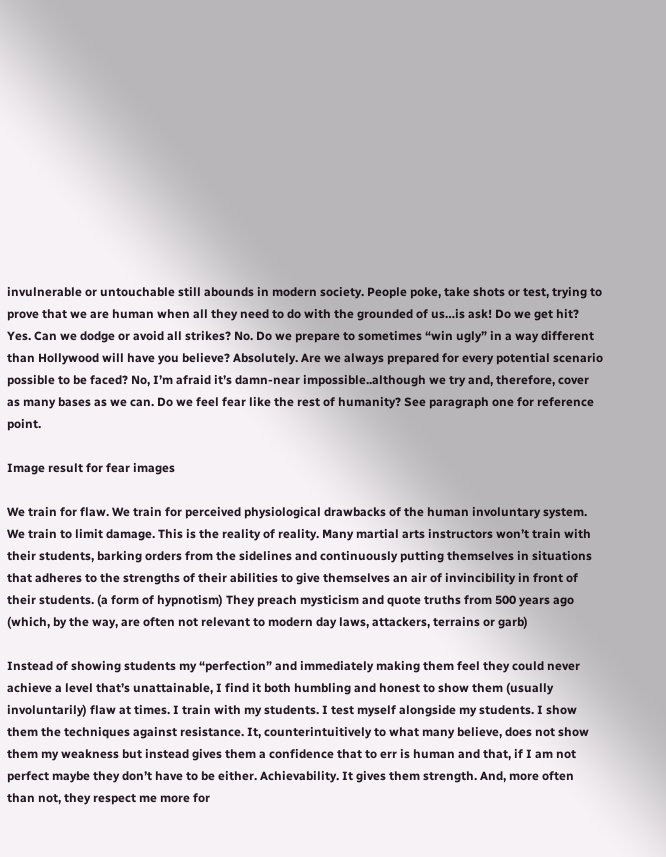invulnerable or untouchable still abounds in modern society. People poke, take shots or test, trying to prove that we are human when all they need to do with the grounded of us…is ask! Do we get hit? Yes. Can we dodge or avoid all strikes? No. Do we prepare to sometimes “win ugly” in a way different than Hollywood will have you believe? Absolutely. Are we always prepared for every potential scenario possible to be faced? No, I’m afraid it’s damn-near impossible..although we try and, therefore, cover as many bases as we can. Do we feel fear like the rest of humanity? See paragraph one for reference point.

Image result for fear images

We train for flaw. We train for perceived physiological drawbacks of the human involuntary system. We train to limit damage. This is the reality of reality. Many martial arts instructors won’t train with their students, barking orders from the sidelines and continuously putting themselves in situations that adheres to the strengths of their abilities to give themselves an air of invincibility in front of their students. (a form of hypnotism) They preach mysticism and quote truths from 500 years ago (which, by the way, are often not relevant to modern day laws, attackers, terrains or garb)

Instead of showing students my “perfection” and immediately making them feel they could never achieve a level that’s unattainable, I find it both humbling and honest to show them (usually involuntarily) flaw at times. I train with my students. I test myself alongside my students. I show them the techniques against resistance. It, counterintuitively to what many believe, does not show them my weakness but instead gives them a confidence that to err is human and that, if I am not perfect maybe they don’t have to be either. Achievability. It gives them strength. And, more often than not, they respect me more for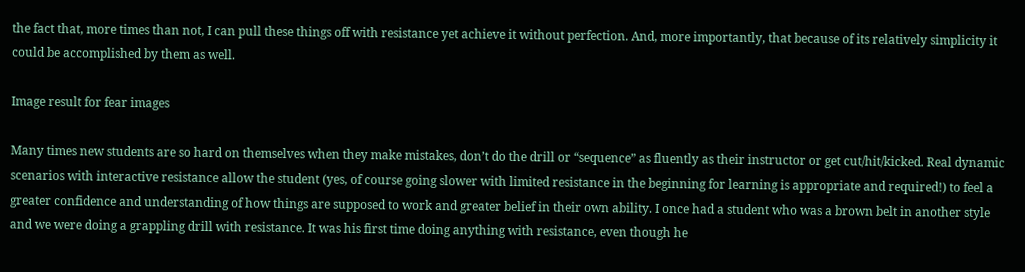the fact that, more times than not, I can pull these things off with resistance yet achieve it without perfection. And, more importantly, that because of its relatively simplicity it could be accomplished by them as well.

Image result for fear images

Many times new students are so hard on themselves when they make mistakes, don’t do the drill or “sequence” as fluently as their instructor or get cut/hit/kicked. Real dynamic scenarios with interactive resistance allow the student (yes, of course going slower with limited resistance in the beginning for learning is appropriate and required!) to feel a greater confidence and understanding of how things are supposed to work and greater belief in their own ability. I once had a student who was a brown belt in another style and we were doing a grappling drill with resistance. It was his first time doing anything with resistance, even though he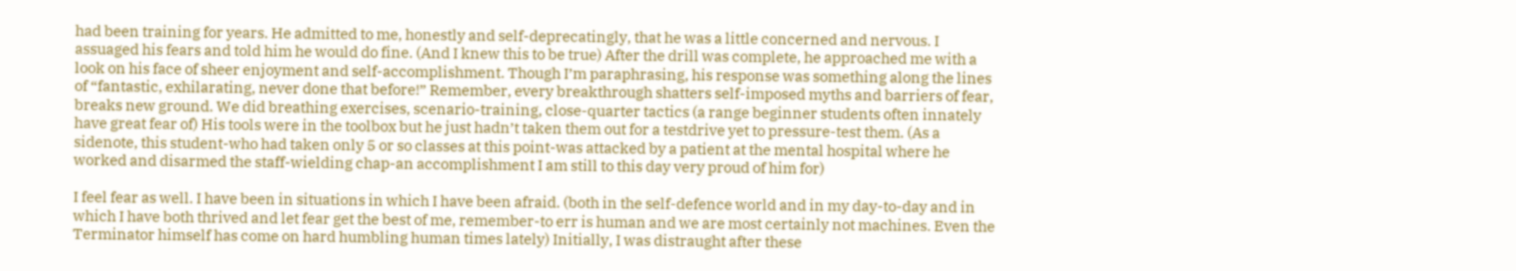had been training for years. He admitted to me, honestly and self-deprecatingly, that he was a little concerned and nervous. I assuaged his fears and told him he would do fine. (And I knew this to be true) After the drill was complete, he approached me with a look on his face of sheer enjoyment and self-accomplishment. Though I’m paraphrasing, his response was something along the lines of “fantastic, exhilarating, never done that before!” Remember, every breakthrough shatters self-imposed myths and barriers of fear, breaks new ground. We did breathing exercises, scenario-training, close-quarter tactics (a range beginner students often innately have great fear of) His tools were in the toolbox but he just hadn’t taken them out for a testdrive yet to pressure-test them. (As a sidenote, this student-who had taken only 5 or so classes at this point-was attacked by a patient at the mental hospital where he worked and disarmed the staff-wielding chap-an accomplishment I am still to this day very proud of him for)

I feel fear as well. I have been in situations in which I have been afraid. (both in the self-defence world and in my day-to-day and in which I have both thrived and let fear get the best of me, remember-to err is human and we are most certainly not machines. Even the Terminator himself has come on hard humbling human times lately) Initially, I was distraught after these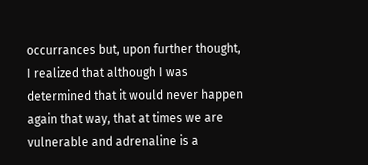occurrances but, upon further thought, I realized that although I was determined that it would never happen again that way, that at times we are vulnerable and adrenaline is a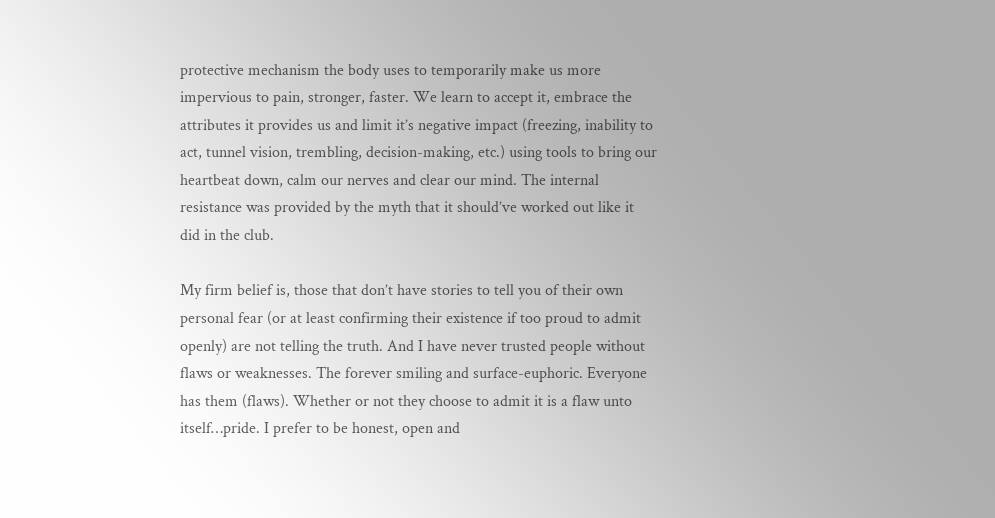protective mechanism the body uses to temporarily make us more impervious to pain, stronger, faster. We learn to accept it, embrace the attributes it provides us and limit it’s negative impact (freezing, inability to act, tunnel vision, trembling, decision-making, etc.) using tools to bring our heartbeat down, calm our nerves and clear our mind. The internal resistance was provided by the myth that it should’ve worked out like it did in the club.

My firm belief is, those that don’t have stories to tell you of their own personal fear (or at least confirming their existence if too proud to admit openly) are not telling the truth. And I have never trusted people without flaws or weaknesses. The forever smiling and surface-euphoric. Everyone has them (flaws). Whether or not they choose to admit it is a flaw unto itself…pride. I prefer to be honest, open and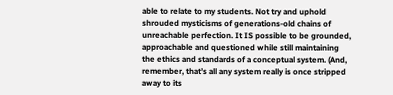able to relate to my students. Not try and uphold shrouded mysticisms of generations-old chains of unreachable perfection. It IS possible to be grounded, approachable and questioned while still maintaining the ethics and standards of a conceptual system. (And, remember, that’s all any system really is once stripped away to its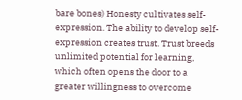bare bones) Honesty cultivates self-expression. The ability to develop self-expression creates trust. Trust breeds unlimited potential for learning, which often opens the door to a greater willingness to overcome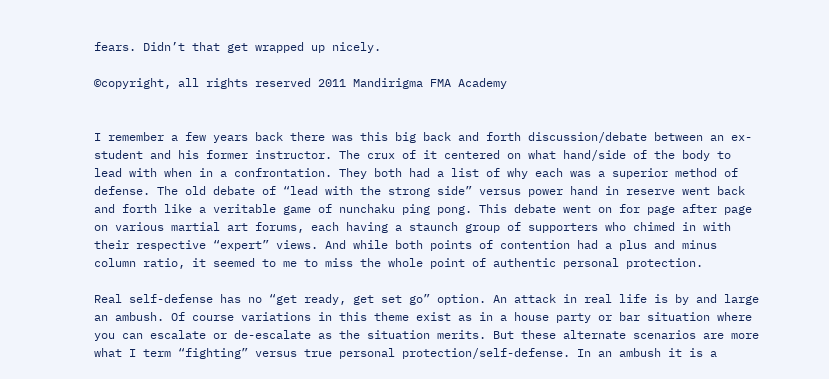fears. Didn’t that get wrapped up nicely.

©copyright, all rights reserved 2011 Mandirigma FMA Academy


I remember a few years back there was this big back and forth discussion/debate between an ex-student and his former instructor. The crux of it centered on what hand/side of the body to lead with when in a confrontation. They both had a list of why each was a superior method of defense. The old debate of “lead with the strong side” versus power hand in reserve went back and forth like a veritable game of nunchaku ping pong. This debate went on for page after page on various martial art forums, each having a staunch group of supporters who chimed in with their respective “expert” views. And while both points of contention had a plus and minus column ratio, it seemed to me to miss the whole point of authentic personal protection.

Real self-defense has no “get ready, get set go” option. An attack in real life is by and large an ambush. Of course variations in this theme exist as in a house party or bar situation where you can escalate or de-escalate as the situation merits. But these alternate scenarios are more what I term “fighting” versus true personal protection/self-defense. In an ambush it is a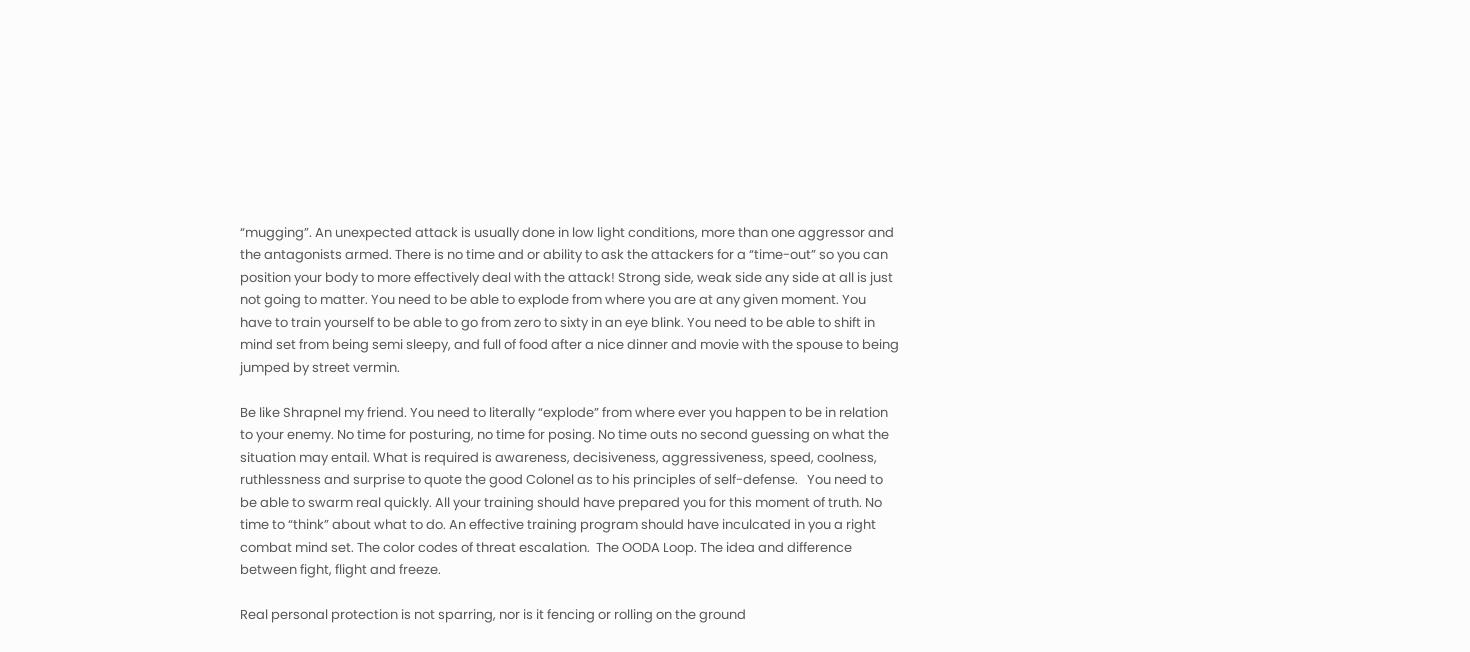“mugging”. An unexpected attack is usually done in low light conditions, more than one aggressor and the antagonists armed. There is no time and or ability to ask the attackers for a “time-out” so you can position your body to more effectively deal with the attack! Strong side, weak side any side at all is just not going to matter. You need to be able to explode from where you are at any given moment. You have to train yourself to be able to go from zero to sixty in an eye blink. You need to be able to shift in mind set from being semi sleepy, and full of food after a nice dinner and movie with the spouse to being jumped by street vermin.

Be like Shrapnel my friend. You need to literally “explode” from where ever you happen to be in relation to your enemy. No time for posturing, no time for posing. No time outs no second guessing on what the situation may entail. What is required is awareness, decisiveness, aggressiveness, speed, coolness, ruthlessness and surprise to quote the good Colonel as to his principles of self-defense.   You need to be able to swarm real quickly. All your training should have prepared you for this moment of truth. No time to “think” about what to do. An effective training program should have inculcated in you a right combat mind set. The color codes of threat escalation.  The OODA Loop. The idea and difference between fight, flight and freeze.

Real personal protection is not sparring, nor is it fencing or rolling on the ground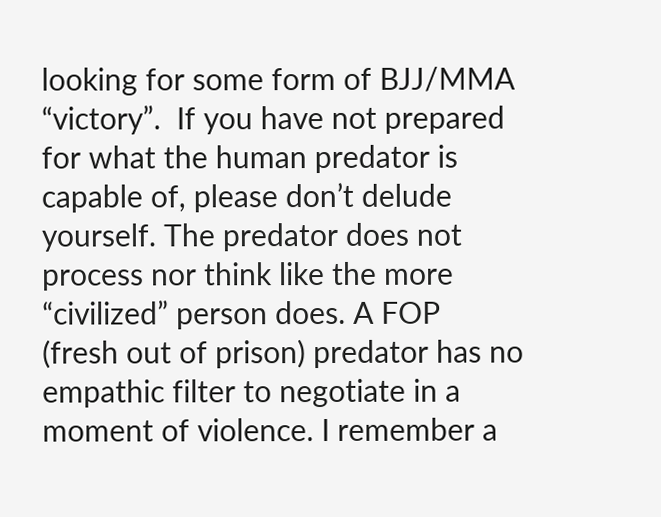looking for some form of BJJ/MMA “victory”.  If you have not prepared for what the human predator is capable of, please don’t delude yourself. The predator does not process nor think like the more “civilized” person does. A FOP (fresh out of prison) predator has no empathic filter to negotiate in a moment of violence. I remember a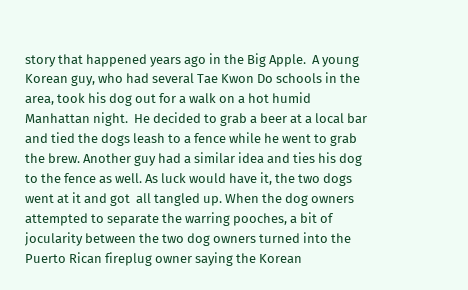story that happened years ago in the Big Apple.  A young Korean guy, who had several Tae Kwon Do schools in the area, took his dog out for a walk on a hot humid Manhattan night.  He decided to grab a beer at a local bar and tied the dogs leash to a fence while he went to grab the brew. Another guy had a similar idea and ties his dog to the fence as well. As luck would have it, the two dogs went at it and got  all tangled up. When the dog owners attempted to separate the warring pooches, a bit of jocularity between the two dog owners turned into the Puerto Rican fireplug owner saying the Korean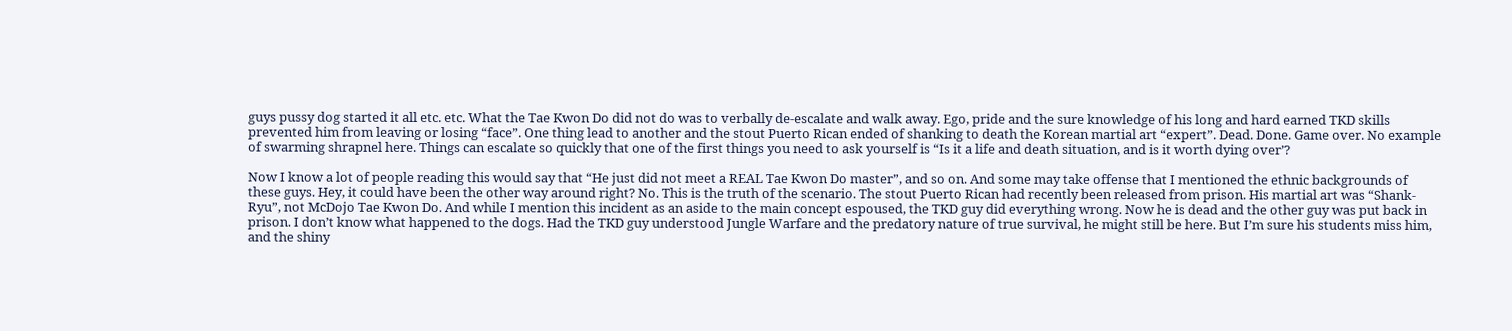guys pussy dog started it all etc. etc. What the Tae Kwon Do did not do was to verbally de-escalate and walk away. Ego, pride and the sure knowledge of his long and hard earned TKD skills prevented him from leaving or losing “face”. One thing lead to another and the stout Puerto Rican ended of shanking to death the Korean martial art “expert”. Dead. Done. Game over. No example of swarming shrapnel here. Things can escalate so quickly that one of the first things you need to ask yourself is “Is it a life and death situation, and is it worth dying over’?

Now I know a lot of people reading this would say that “He just did not meet a REAL Tae Kwon Do master”, and so on. And some may take offense that I mentioned the ethnic backgrounds of these guys. Hey, it could have been the other way around right? No. This is the truth of the scenario. The stout Puerto Rican had recently been released from prison. His martial art was “Shank-Ryu”, not McDojo Tae Kwon Do. And while I mention this incident as an aside to the main concept espoused, the TKD guy did everything wrong. Now he is dead and the other guy was put back in prison. I don’t know what happened to the dogs. Had the TKD guy understood Jungle Warfare and the predatory nature of true survival, he might still be here. But I’m sure his students miss him, and the shiny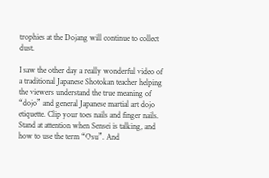trophies at the Dojang will continue to collect dust.

I saw the other day a really wonderful video of a traditional Japanese Shotokan teacher helping the viewers understand the true meaning of “dojo” and general Japanese martial art dojo etiquette. Clip your toes nails and finger nails. Stand at attention when Sensei is talking, and how to use the term “Osu”. And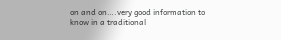on and on….very good information to know in a traditional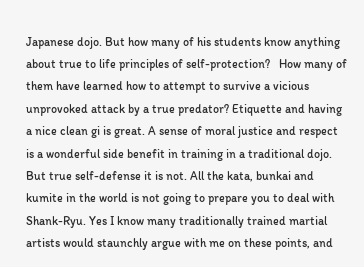Japanese dojo. But how many of his students know anything about true to life principles of self-protection?   How many of them have learned how to attempt to survive a vicious unprovoked attack by a true predator? Etiquette and having a nice clean gi is great. A sense of moral justice and respect is a wonderful side benefit in training in a traditional dojo. But true self-defense it is not. All the kata, bunkai and kumite in the world is not going to prepare you to deal with Shank-Ryu. Yes I know many traditionally trained martial artists would staunchly argue with me on these points, and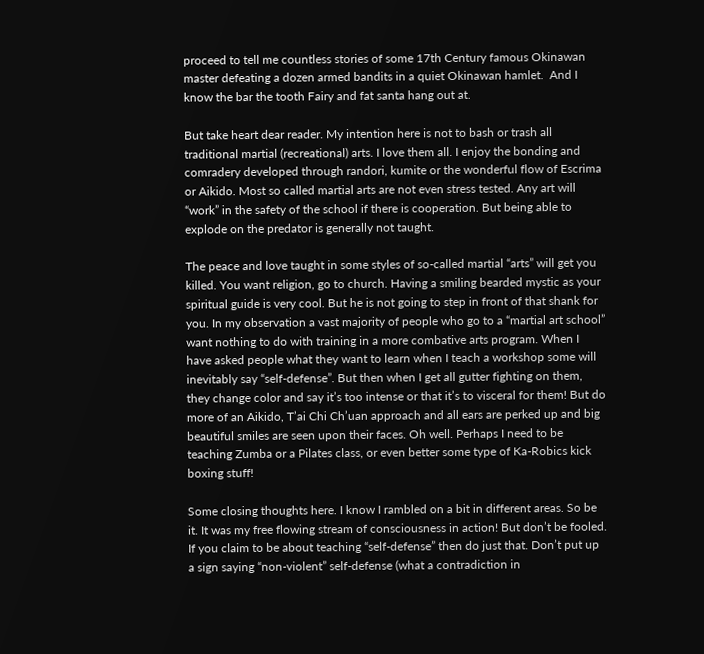proceed to tell me countless stories of some 17th Century famous Okinawan master defeating a dozen armed bandits in a quiet Okinawan hamlet.  And I know the bar the tooth Fairy and fat santa hang out at.

But take heart dear reader. My intention here is not to bash or trash all traditional martial (recreational) arts. I love them all. I enjoy the bonding and comradery developed through randori, kumite or the wonderful flow of Escrima or Aikido. Most so called martial arts are not even stress tested. Any art will “work” in the safety of the school if there is cooperation. But being able to explode on the predator is generally not taught.

The peace and love taught in some styles of so-called martial “arts” will get you killed. You want religion, go to church. Having a smiling bearded mystic as your spiritual guide is very cool. But he is not going to step in front of that shank for you. In my observation a vast majority of people who go to a “martial art school” want nothing to do with training in a more combative arts program. When I have asked people what they want to learn when I teach a workshop some will inevitably say “self-defense”. But then when I get all gutter fighting on them, they change color and say it’s too intense or that it’s to visceral for them! But do more of an Aikido, T’ai Chi Ch’uan approach and all ears are perked up and big beautiful smiles are seen upon their faces. Oh well. Perhaps I need to be teaching Zumba or a Pilates class, or even better some type of Ka-Robics kick boxing stuff!

Some closing thoughts here. I know I rambled on a bit in different areas. So be it. It was my free flowing stream of consciousness in action! But don’t be fooled. If you claim to be about teaching “self-defense” then do just that. Don’t put up a sign saying “non-violent” self-defense (what a contradiction in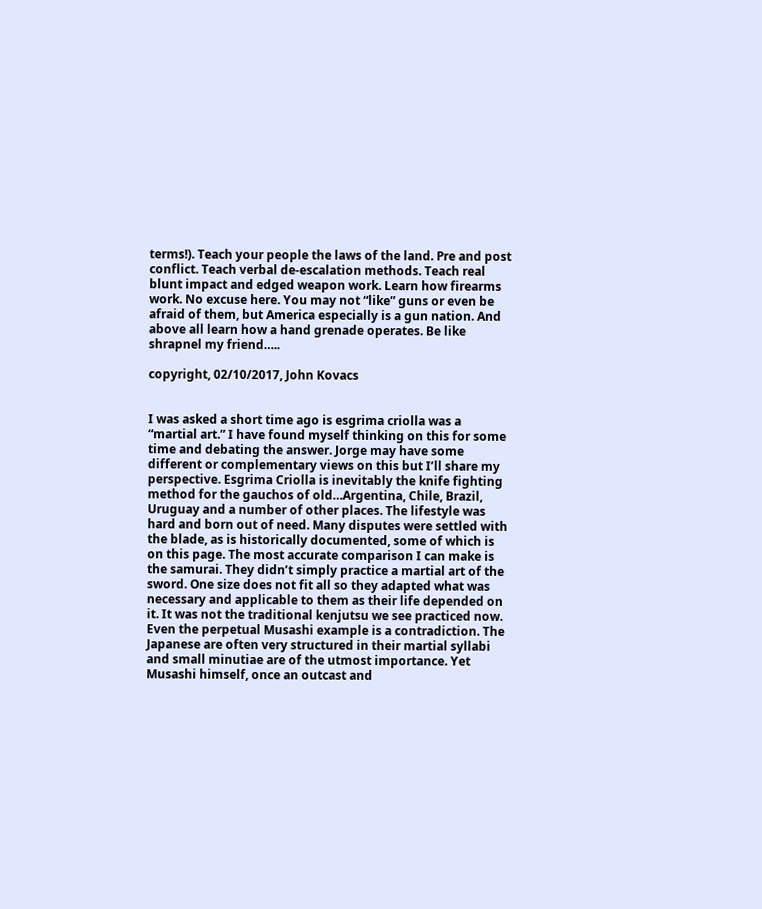terms!). Teach your people the laws of the land. Pre and post conflict. Teach verbal de-escalation methods. Teach real blunt impact and edged weapon work. Learn how firearms work. No excuse here. You may not “like” guns or even be afraid of them, but America especially is a gun nation. And above all learn how a hand grenade operates. Be like shrapnel my friend…..

copyright, 02/10/2017, John Kovacs


I was asked a short time ago is esgrima criolla was a “martial art.” I have found myself thinking on this for some time and debating the answer. Jorge may have some different or complementary views on this but I’ll share my perspective. Esgrima Criolla is inevitably the knife fighting method for the gauchos of old…Argentina, Chile, Brazil, Uruguay and a number of other places. The lifestyle was hard and born out of need. Many disputes were settled with the blade, as is historically documented, some of which is on this page. The most accurate comparison I can make is the samurai. They didn’t simply practice a martial art of the sword. One size does not fit all so they adapted what was necessary and applicable to them as their life depended on it. It was not the traditional kenjutsu we see practiced now. Even the perpetual Musashi example is a contradiction. The Japanese are often very structured in their martial syllabi and small minutiae are of the utmost importance. Yet Musashi himself, once an outcast and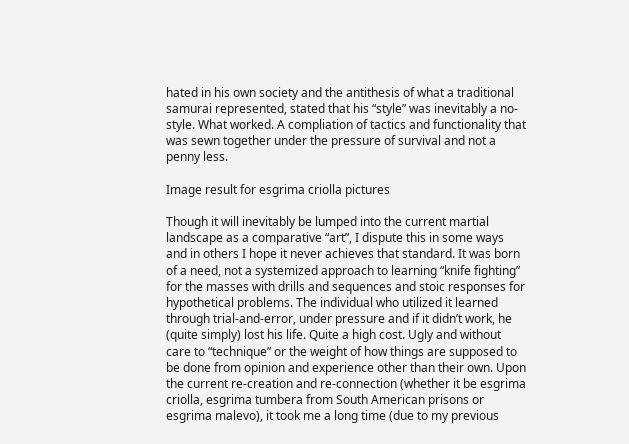hated in his own society and the antithesis of what a traditional samurai represented, stated that his “style” was inevitably a no-style. What worked. A compliation of tactics and functionality that was sewn together under the pressure of survival and not a penny less.

Image result for esgrima criolla pictures

Though it will inevitably be lumped into the current martial landscape as a comparative “art”, I dispute this in some ways and in others I hope it never achieves that standard. It was born of a need, not a systemized approach to learning “knife fighting” for the masses with drills and sequences and stoic responses for hypothetical problems. The individual who utilized it learned through trial-and-error, under pressure and if it didn’t work, he (quite simply) lost his life. Quite a high cost. Ugly and without care to “technique” or the weight of how things are supposed to be done from opinion and experience other than their own. Upon the current re-creation and re-connection (whether it be esgrima criolla, esgrima tumbera from South American prisons or esgrima malevo), it took me a long time (due to my previous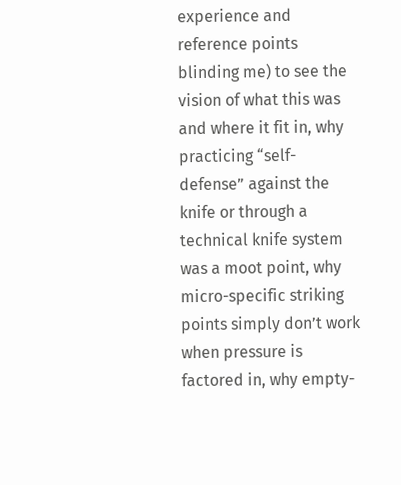experience and reference points blinding me) to see the vision of what this was and where it fit in, why practicing “self-defense” against the knife or through a technical knife system was a moot point, why micro-specific striking points simply don’t work when pressure is factored in, why empty-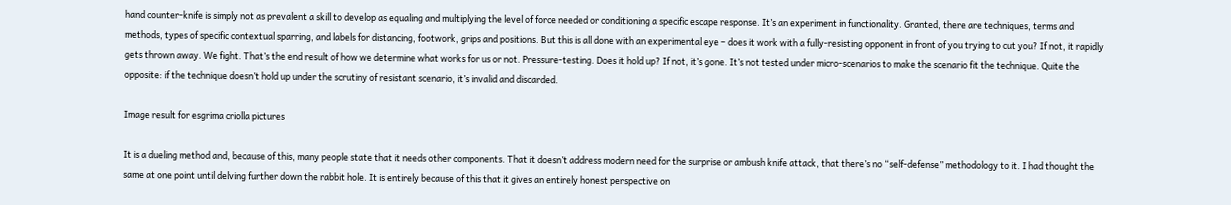hand counter-knife is simply not as prevalent a skill to develop as equaling and multiplying the level of force needed or conditioning a specific escape response. It’s an experiment in functionality. Granted, there are techniques, terms and methods, types of specific contextual sparring, and labels for distancing, footwork, grips and positions. But this is all done with an experimental eye – does it work with a fully-resisting opponent in front of you trying to cut you? If not, it rapidly gets thrown away. We fight. That’s the end result of how we determine what works for us or not. Pressure-testing. Does it hold up? If not, it’s gone. It’s not tested under micro-scenarios to make the scenario fit the technique. Quite the opposite: if the technique doesn’t hold up under the scrutiny of resistant scenario, it’s invalid and discarded.

Image result for esgrima criolla pictures

It is a dueling method and, because of this, many people state that it needs other components. That it doesn’t address modern need for the surprise or ambush knife attack, that there’s no “self-defense” methodology to it. I had thought the same at one point until delving further down the rabbit hole. It is entirely because of this that it gives an entirely honest perspective on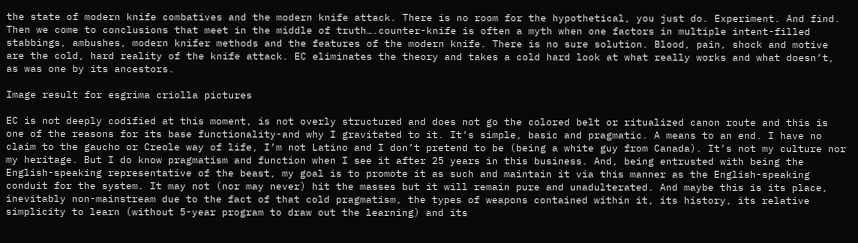the state of modern knife combatives and the modern knife attack. There is no room for the hypothetical, you just do. Experiment. And find. Then we come to conclusions that meet in the middle of truth….counter-knife is often a myth when one factors in multiple intent-filled stabbings, ambushes, modern knifer methods and the features of the modern knife. There is no sure solution. Blood, pain, shock and motive are the cold, hard reality of the knife attack. EC eliminates the theory and takes a cold hard look at what really works and what doesn’t, as was one by its ancestors.

Image result for esgrima criolla pictures

EC is not deeply codified at this moment, is not overly structured and does not go the colored belt or ritualized canon route and this is one of the reasons for its base functionality-and why I gravitated to it. It’s simple, basic and pragmatic. A means to an end. I have no claim to the gaucho or Creole way of life, I’m not Latino and I don’t pretend to be (being a white guy from Canada). It’s not my culture nor my heritage. But I do know pragmatism and function when I see it after 25 years in this business. And, being entrusted with being the English-speaking representative of the beast, my goal is to promote it as such and maintain it via this manner as the English-speaking conduit for the system. It may not (nor may never) hit the masses but it will remain pure and unadulterated. And maybe this is its place, inevitably non-mainstream due to the fact of that cold pragmatism, the types of weapons contained within it, its history, its relative simplicity to learn (without 5-year program to draw out the learning) and its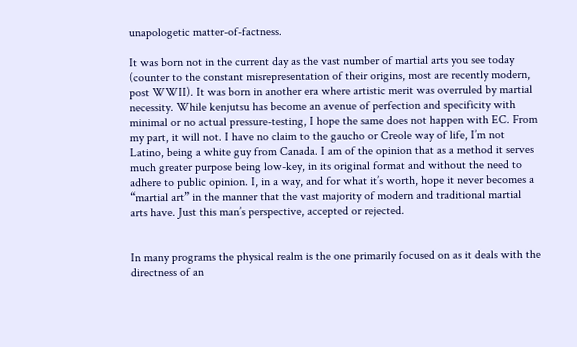unapologetic matter-of-factness.

It was born not in the current day as the vast number of martial arts you see today (counter to the constant misrepresentation of their origins, most are recently modern, post WWII). It was born in another era where artistic merit was overruled by martial necessity. While kenjutsu has become an avenue of perfection and specificity with minimal or no actual pressure-testing, I hope the same does not happen with EC. From my part, it will not. I have no claim to the gaucho or Creole way of life, I’m not Latino, being a white guy from Canada. I am of the opinion that as a method it serves much greater purpose being low-key, in its original format and without the need to adhere to public opinion. I, in a way, and for what it’s worth, hope it never becomes a “martial art” in the manner that the vast majority of modern and traditional martial arts have. Just this man’s perspective, accepted or rejected.


In many programs the physical realm is the one primarily focused on as it deals with the directness of an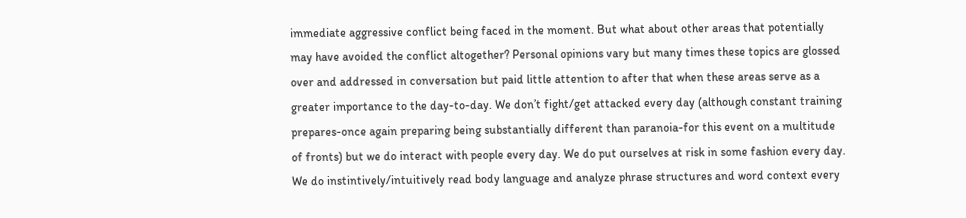immediate aggressive conflict being faced in the moment. But what about other areas that potentially may have avoided the conflict altogether? Personal opinions vary but many times these topics are glossed over and addressed in conversation but paid little attention to after that when these areas serve as a greater importance to the day-to-day. We don’t fight/get attacked every day (although constant training prepares-once again preparing being substantially different than paranoia-for this event on a multitude of fronts) but we do interact with people every day. We do put ourselves at risk in some fashion every day. We do instintively/intuitively read body language and analyze phrase structures and word context every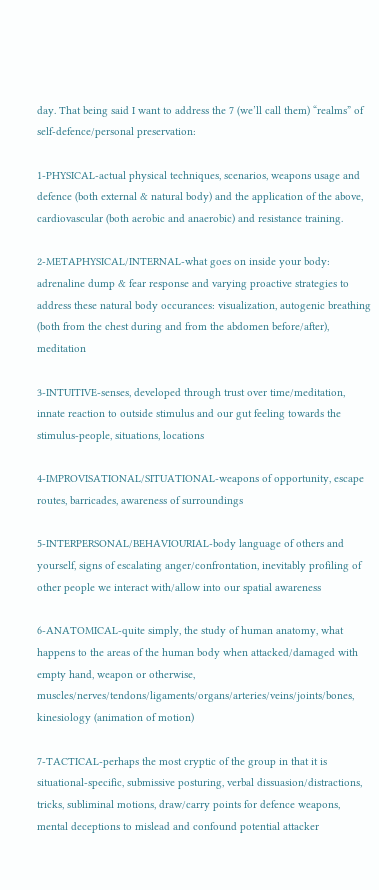day. That being said I want to address the 7 (we’ll call them) “realms” of self-defence/personal preservation:

1-PHYSICAL-actual physical techniques, scenarios, weapons usage and defence (both external & natural body) and the application of the above, cardiovascular (both aerobic and anaerobic) and resistance training.

2-METAPHYSICAL/INTERNAL-what goes on inside your body: adrenaline dump & fear response and varying proactive strategies to address these natural body occurances: visualization, autogenic breathing (both from the chest during and from the abdomen before/after), meditation

3-INTUITIVE-senses, developed through trust over time/meditation, innate reaction to outside stimulus and our gut feeling towards the stimulus-people, situations, locations

4-IMPROVISATIONAL/SITUATIONAL-weapons of opportunity, escape routes, barricades, awareness of surroundings

5-INTERPERSONAL/BEHAVIOURIAL-body language of others and yourself, signs of escalating anger/confrontation, inevitably profiling of other people we interact with/allow into our spatial awareness

6-ANATOMICAL-quite simply, the study of human anatomy, what happens to the areas of the human body when attacked/damaged with empty hand, weapon or otherwise, muscles/nerves/tendons/ligaments/organs/arteries/veins/joints/bones, kinesiology (animation of motion)

7-TACTICAL-perhaps the most cryptic of the group in that it is situational-specific, submissive posturing, verbal dissuasion/distractions, tricks, subliminal motions, draw/carry points for defence weapons, mental deceptions to mislead and confound potential attacker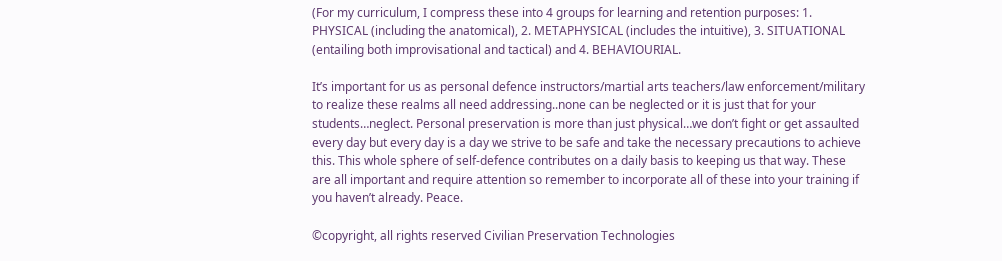(For my curriculum, I compress these into 4 groups for learning and retention purposes: 1. PHYSICAL (including the anatomical), 2. METAPHYSICAL (includes the intuitive), 3. SITUATIONAL (entailing both improvisational and tactical) and 4. BEHAVIOURIAL.

It’s important for us as personal defence instructors/martial arts teachers/law enforcement/military to realize these realms all need addressing..none can be neglected or it is just that for your students…neglect. Personal preservation is more than just physical…we don’t fight or get assaulted every day but every day is a day we strive to be safe and take the necessary precautions to achieve this. This whole sphere of self-defence contributes on a daily basis to keeping us that way. These are all important and require attention so remember to incorporate all of these into your training if you haven’t already. Peace.

©copyright, all rights reserved Civilian Preservation Technologies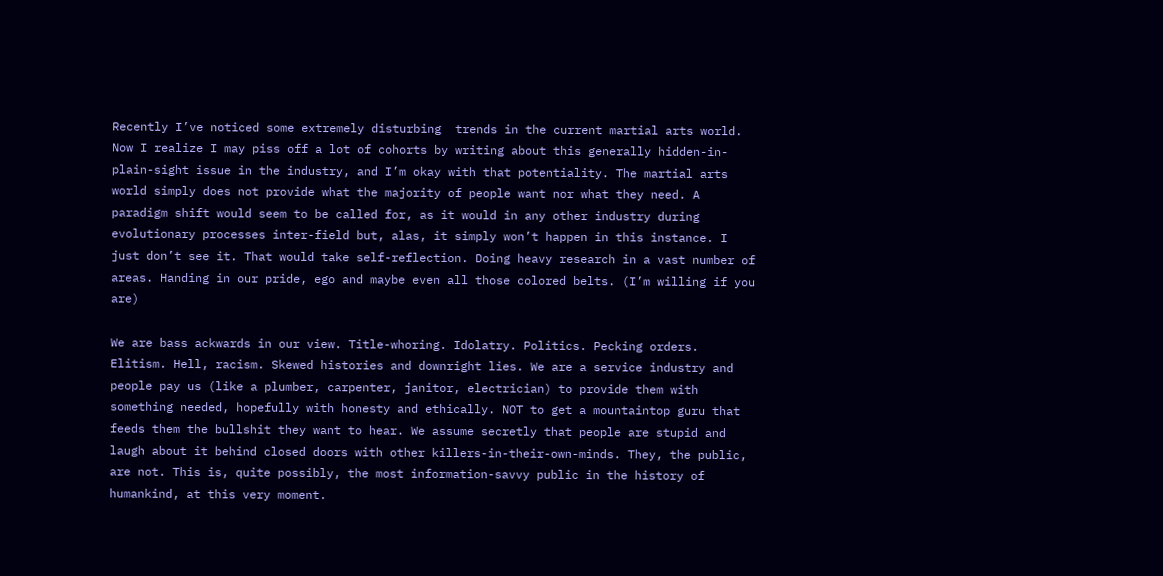Recently I’ve noticed some extremely disturbing  trends in the current martial arts world. Now I realize I may piss off a lot of cohorts by writing about this generally hidden-in-plain-sight issue in the industry, and I’m okay with that potentiality. The martial arts world simply does not provide what the majority of people want nor what they need. A paradigm shift would seem to be called for, as it would in any other industry during evolutionary processes inter-field but, alas, it simply won’t happen in this instance. I just don’t see it. That would take self-reflection. Doing heavy research in a vast number of areas. Handing in our pride, ego and maybe even all those colored belts. (I’m willing if you are)

We are bass ackwards in our view. Title-whoring. Idolatry. Politics. Pecking orders. Elitism. Hell, racism. Skewed histories and downright lies. We are a service industry and people pay us (like a plumber, carpenter, janitor, electrician) to provide them with something needed, hopefully with honesty and ethically. NOT to get a mountaintop guru that feeds them the bullshit they want to hear. We assume secretly that people are stupid and laugh about it behind closed doors with other killers-in-their-own-minds. They, the public, are not. This is, quite possibly, the most information-savvy public in the history of humankind, at this very moment.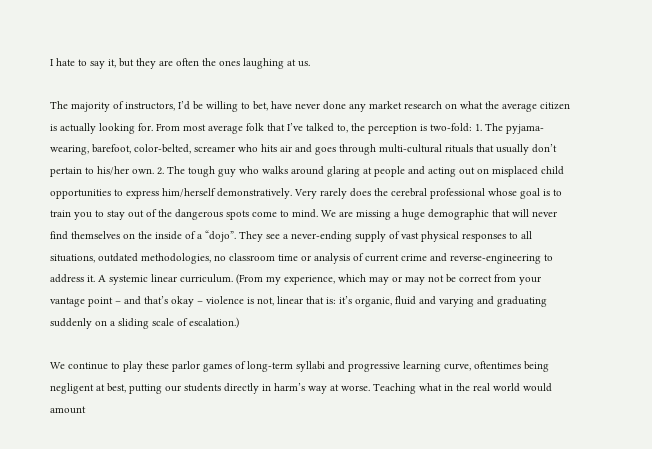I hate to say it, but they are often the ones laughing at us.

The majority of instructors, I’d be willing to bet, have never done any market research on what the average citizen is actually looking for. From most average folk that I’ve talked to, the perception is two-fold: 1. The pyjama-wearing, barefoot, color-belted, screamer who hits air and goes through multi-cultural rituals that usually don’t pertain to his/her own. 2. The tough guy who walks around glaring at people and acting out on misplaced child opportunities to express him/herself demonstratively. Very rarely does the cerebral professional whose goal is to train you to stay out of the dangerous spots come to mind. We are missing a huge demographic that will never find themselves on the inside of a “dojo”. They see a never-ending supply of vast physical responses to all situations, outdated methodologies, no classroom time or analysis of current crime and reverse-engineering to address it. A systemic linear curriculum. (From my experience, which may or may not be correct from your vantage point – and that’s okay – violence is not, linear that is: it’s organic, fluid and varying and graduating suddenly on a sliding scale of escalation.)

We continue to play these parlor games of long-term syllabi and progressive learning curve, oftentimes being negligent at best, putting our students directly in harm’s way at worse. Teaching what in the real world would amount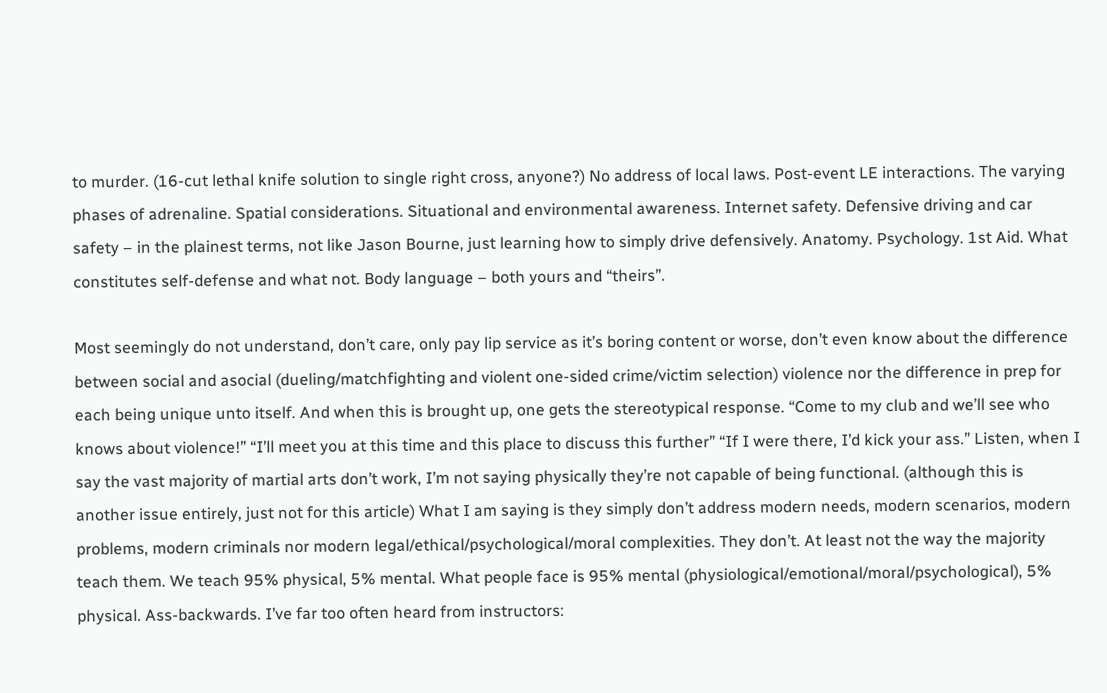to murder. (16-cut lethal knife solution to single right cross, anyone?) No address of local laws. Post-event LE interactions. The varying phases of adrenaline. Spatial considerations. Situational and environmental awareness. Internet safety. Defensive driving and car safety – in the plainest terms, not like Jason Bourne, just learning how to simply drive defensively. Anatomy. Psychology. 1st Aid. What constitutes self-defense and what not. Body language – both yours and “theirs”.

Most seemingly do not understand, don’t care, only pay lip service as it’s boring content or worse, don’t even know about the difference between social and asocial (dueling/matchfighting and violent one-sided crime/victim selection) violence nor the difference in prep for each being unique unto itself. And when this is brought up, one gets the stereotypical response. “Come to my club and we’ll see who knows about violence!” “I’ll meet you at this time and this place to discuss this further” “If I were there, I’d kick your ass.” Listen, when I say the vast majority of martial arts don’t work, I’m not saying physically they’re not capable of being functional. (although this is another issue entirely, just not for this article) What I am saying is they simply don’t address modern needs, modern scenarios, modern problems, modern criminals nor modern legal/ethical/psychological/moral complexities. They don’t. At least not the way the majority teach them. We teach 95% physical, 5% mental. What people face is 95% mental (physiological/emotional/moral/psychological), 5% physical. Ass-backwards. I’ve far too often heard from instructors: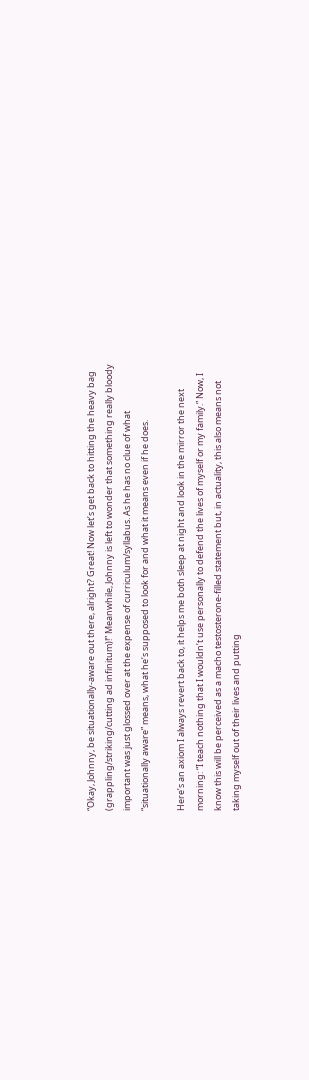“Okay, Johnny, be situationally-aware out there, alright? Great! Now let’s get back to hitting the heavy bag (grappling/striking/cutting ad infinitum)!” Meanwhile, Johnny is left to wonder that something really bloody important was just glossed over at the expense of curriculum/syllabus. As he has no clue of what “situationally aware” means, what he’s supposed to look for and what it means even if he does.

Here’s an axiom I always revert back to, it helps me both sleep at night and look in the mirror the next morning: “I teach nothing that I wouldn’t use personally to defend the lives of myself or my family.” Now, I know this will be perceived as a macho testosterone-filled statement but, in actuality, this also means not taking myself out of their lives and putting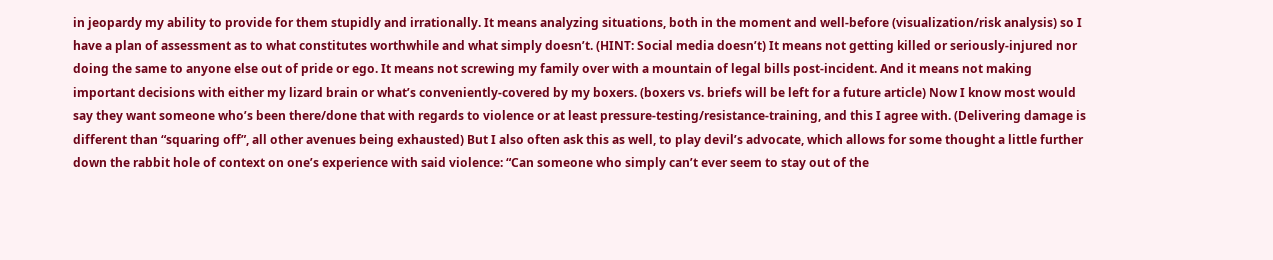in jeopardy my ability to provide for them stupidly and irrationally. It means analyzing situations, both in the moment and well-before (visualization/risk analysis) so I have a plan of assessment as to what constitutes worthwhile and what simply doesn’t. (HINT: Social media doesn’t) It means not getting killed or seriously-injured nor doing the same to anyone else out of pride or ego. It means not screwing my family over with a mountain of legal bills post-incident. And it means not making important decisions with either my lizard brain or what’s conveniently-covered by my boxers. (boxers vs. briefs will be left for a future article) Now I know most would say they want someone who’s been there/done that with regards to violence or at least pressure-testing/resistance-training, and this I agree with. (Delivering damage is different than “squaring off”, all other avenues being exhausted) But I also often ask this as well, to play devil’s advocate, which allows for some thought a little further down the rabbit hole of context on one’s experience with said violence: “Can someone who simply can’t ever seem to stay out of the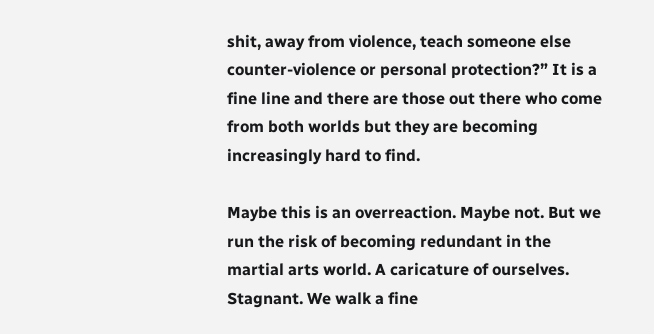shit, away from violence, teach someone else counter-violence or personal protection?” It is a fine line and there are those out there who come from both worlds but they are becoming increasingly hard to find.

Maybe this is an overreaction. Maybe not. But we run the risk of becoming redundant in the martial arts world. A caricature of ourselves. Stagnant. We walk a fine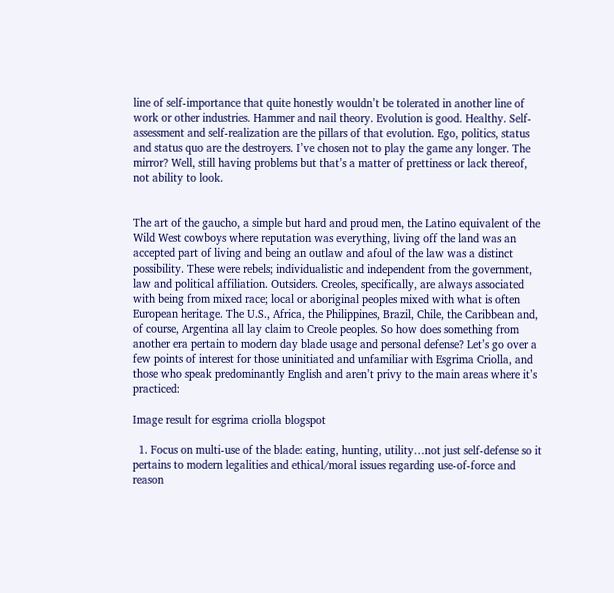line of self-importance that quite honestly wouldn’t be tolerated in another line of work or other industries. Hammer and nail theory. Evolution is good. Healthy. Self-assessment and self-realization are the pillars of that evolution. Ego, politics, status and status quo are the destroyers. I’ve chosen not to play the game any longer. The mirror? Well, still having problems but that’s a matter of prettiness or lack thereof, not ability to look.


The art of the gaucho, a simple but hard and proud men, the Latino equivalent of the Wild West cowboys where reputation was everything, living off the land was an accepted part of living and being an outlaw and afoul of the law was a distinct possibility. These were rebels; individualistic and independent from the government, law and political affiliation. Outsiders. Creoles, specifically, are always associated with being from mixed race; local or aboriginal peoples mixed with what is often European heritage. The U.S., Africa, the Philippines, Brazil, Chile, the Caribbean and, of course, Argentina all lay claim to Creole peoples. So how does something from another era pertain to modern day blade usage and personal defense? Let’s go over a few points of interest for those uninitiated and unfamiliar with Esgrima Criolla, and those who speak predominantly English and aren’t privy to the main areas where it’s practiced:

Image result for esgrima criolla blogspot

  1. Focus on multi-use of the blade: eating, hunting, utility…not just self-defense so it pertains to modern legalities and ethical/moral issues regarding use-of-force and reason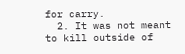for carry.
  2. It was not meant to kill outside of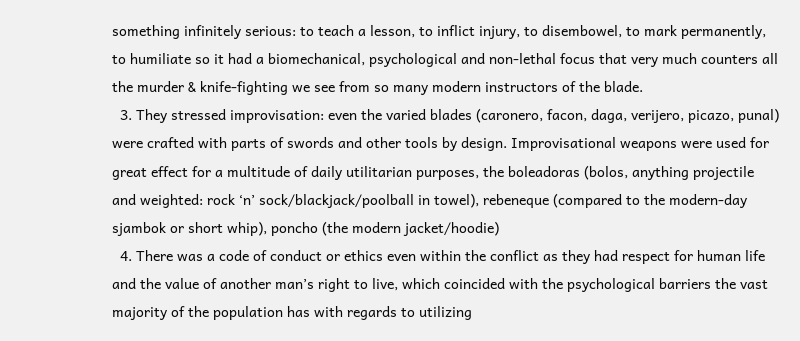something infinitely serious: to teach a lesson, to inflict injury, to disembowel, to mark permanently, to humiliate so it had a biomechanical, psychological and non-lethal focus that very much counters all the murder & knife-fighting we see from so many modern instructors of the blade.
  3. They stressed improvisation: even the varied blades (caronero, facon, daga, verijero, picazo, punal) were crafted with parts of swords and other tools by design. Improvisational weapons were used for great effect for a multitude of daily utilitarian purposes, the boleadoras (bolos, anything projectile and weighted: rock ‘n’ sock/blackjack/poolball in towel), rebeneque (compared to the modern-day sjambok or short whip), poncho (the modern jacket/hoodie)
  4. There was a code of conduct or ethics even within the conflict as they had respect for human life and the value of another man’s right to live, which coincided with the psychological barriers the vast majority of the population has with regards to utilizing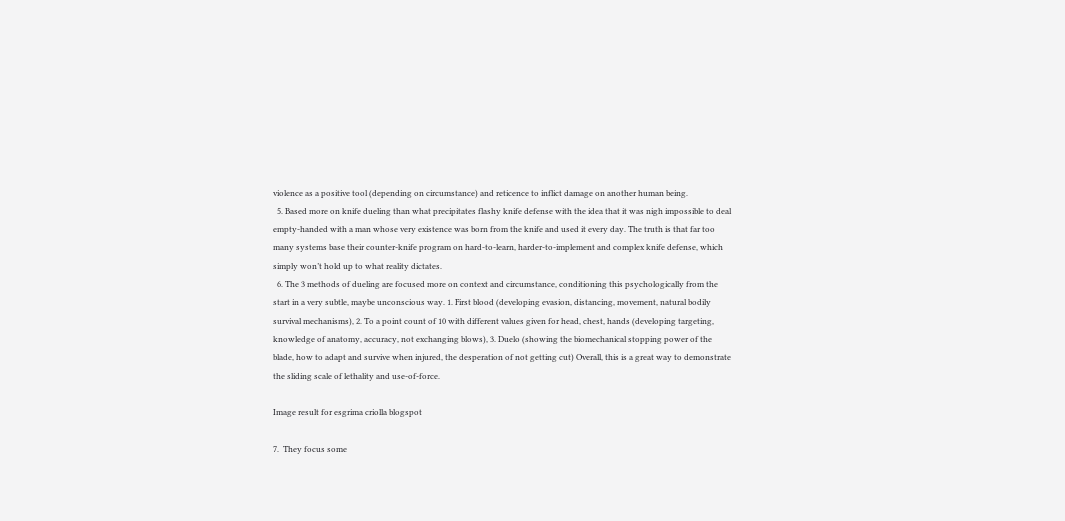violence as a positive tool (depending on circumstance) and reticence to inflict damage on another human being.
  5. Based more on knife dueling than what precipitates flashy knife defense with the idea that it was nigh impossible to deal empty-handed with a man whose very existence was born from the knife and used it every day. The truth is that far too many systems base their counter-knife program on hard-to-learn, harder-to-implement and complex knife defense, which simply won’t hold up to what reality dictates.
  6. The 3 methods of dueling are focused more on context and circumstance, conditioning this psychologically from the start in a very subtle, maybe unconscious way. 1. First blood (developing evasion, distancing, movement, natural bodily survival mechanisms), 2. To a point count of 10 with different values given for head, chest, hands (developing targeting, knowledge of anatomy, accuracy, not exchanging blows), 3. Duelo (showing the biomechanical stopping power of the blade, how to adapt and survive when injured, the desperation of not getting cut) Overall, this is a great way to demonstrate the sliding scale of lethality and use-of-force.

Image result for esgrima criolla blogspot

7.  They focus some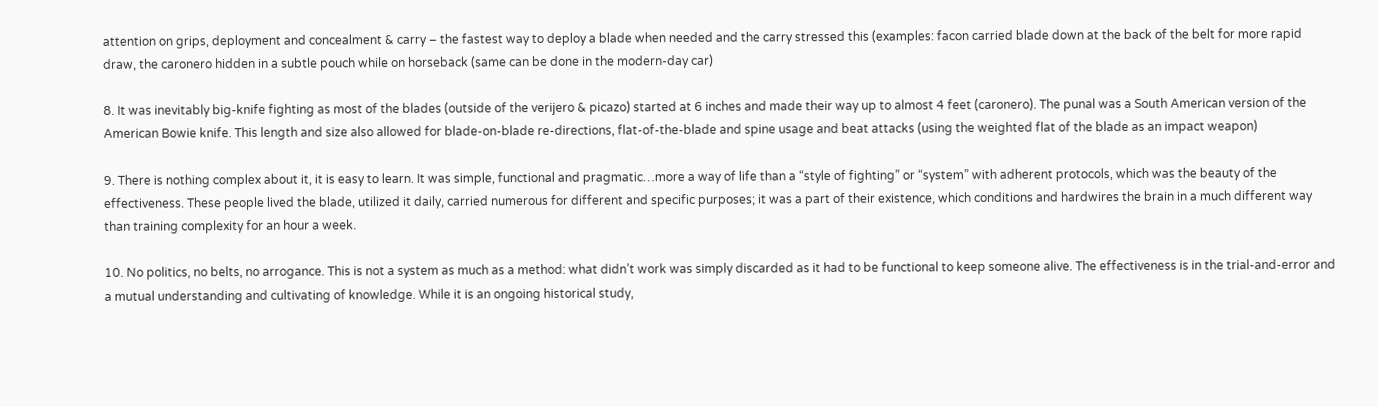attention on grips, deployment and concealment & carry – the fastest way to deploy a blade when needed and the carry stressed this (examples: facon carried blade down at the back of the belt for more rapid draw, the caronero hidden in a subtle pouch while on horseback (same can be done in the modern-day car)

8. It was inevitably big-knife fighting as most of the blades (outside of the verijero & picazo) started at 6 inches and made their way up to almost 4 feet (caronero). The punal was a South American version of the American Bowie knife. This length and size also allowed for blade-on-blade re-directions, flat-of-the-blade and spine usage and beat attacks (using the weighted flat of the blade as an impact weapon)

9. There is nothing complex about it, it is easy to learn. It was simple, functional and pragmatic…more a way of life than a “style of fighting” or “system” with adherent protocols, which was the beauty of the effectiveness. These people lived the blade, utilized it daily, carried numerous for different and specific purposes; it was a part of their existence, which conditions and hardwires the brain in a much different way than training complexity for an hour a week.

10. No politics, no belts, no arrogance. This is not a system as much as a method: what didn’t work was simply discarded as it had to be functional to keep someone alive. The effectiveness is in the trial-and-error and a mutual understanding and cultivating of knowledge. While it is an ongoing historical study,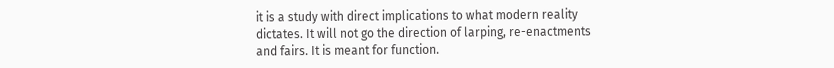it is a study with direct implications to what modern reality dictates. It will not go the direction of larping, re-enactments and fairs. It is meant for function.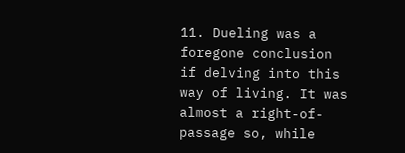11. Dueling was a foregone conclusion if delving into this way of living. It was almost a right-of-passage so, while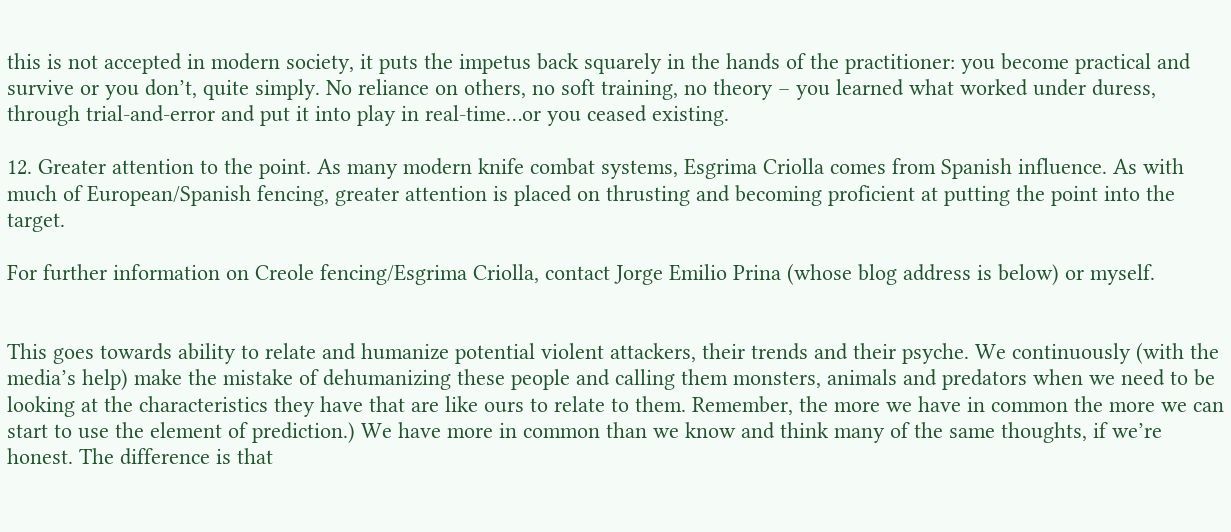this is not accepted in modern society, it puts the impetus back squarely in the hands of the practitioner: you become practical and survive or you don’t, quite simply. No reliance on others, no soft training, no theory – you learned what worked under duress, through trial-and-error and put it into play in real-time…or you ceased existing.

12. Greater attention to the point. As many modern knife combat systems, Esgrima Criolla comes from Spanish influence. As with much of European/Spanish fencing, greater attention is placed on thrusting and becoming proficient at putting the point into the target.

For further information on Creole fencing/Esgrima Criolla, contact Jorge Emilio Prina (whose blog address is below) or myself.


This goes towards ability to relate and humanize potential violent attackers, their trends and their psyche. We continuously (with the media’s help) make the mistake of dehumanizing these people and calling them monsters, animals and predators when we need to be looking at the characteristics they have that are like ours to relate to them. Remember, the more we have in common the more we can start to use the element of prediction.) We have more in common than we know and think many of the same thoughts, if we’re honest. The difference is that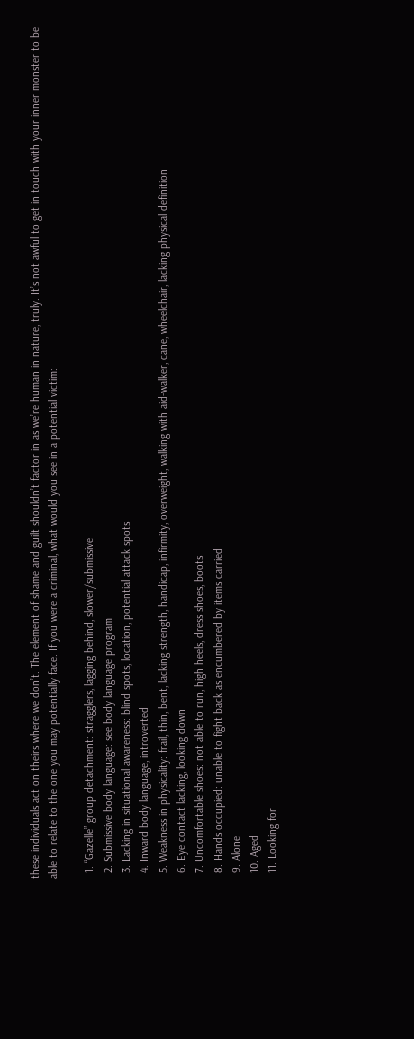these individuals act on theirs where we don’t. The element of shame and guilt shouldn’t factor in as we’re human in nature, truly. It’s not awful to get in touch with your inner monster to be able to relate to the one you may potentially face. If you were a criminal, what would you see in a potential victim:

  1. “Gazelle” group detachment: stragglers, lagging behind, slower/submissive
  2. Submissive body language: see body language program
  3. Lacking in situational awareness: blind spots, location, potential attack spots
  4. Inward body language, introverted
  5. Weakness in physicality: frail, thin, bent, lacking strength, handicap, infirmity, overweight, walking with aid-walker, cane, wheelchair, lacking physical definition
  6. Eye contact lacking, looking down
  7. Uncomfortable shoes: not able to run, high heels, dress shoes, boots
  8. Hands occupied: unable to fight back as encumbered by items carried
  9. Alone
  10. Aged
  11. Looking for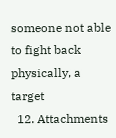someone not able to fight back physically, a target
  12. Attachments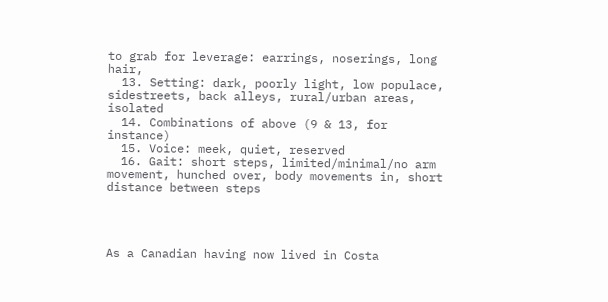to grab for leverage: earrings, noserings, long hair,
  13. Setting: dark, poorly light, low populace, sidestreets, back alleys, rural/urban areas, isolated
  14. Combinations of above (9 & 13, for instance)
  15. Voice: meek, quiet, reserved
  16. Gait: short steps, limited/minimal/no arm movement, hunched over, body movements in, short distance between steps




As a Canadian having now lived in Costa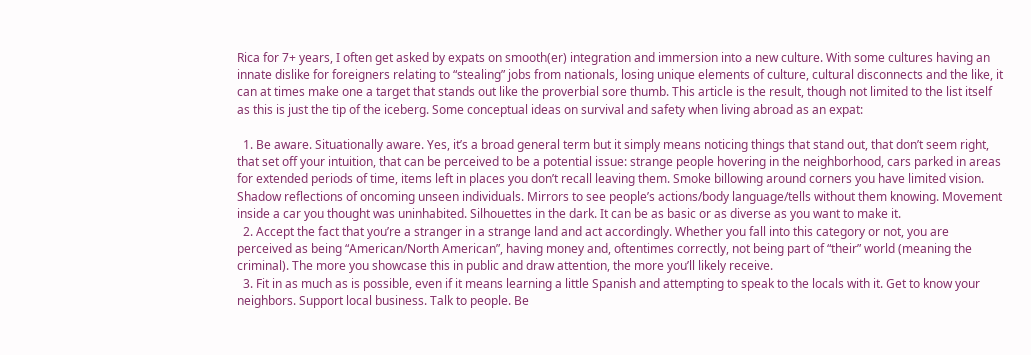Rica for 7+ years, I often get asked by expats on smooth(er) integration and immersion into a new culture. With some cultures having an innate dislike for foreigners relating to “stealing” jobs from nationals, losing unique elements of culture, cultural disconnects and the like, it can at times make one a target that stands out like the proverbial sore thumb. This article is the result, though not limited to the list itself as this is just the tip of the iceberg. Some conceptual ideas on survival and safety when living abroad as an expat:

  1. Be aware. Situationally aware. Yes, it’s a broad general term but it simply means noticing things that stand out, that don’t seem right, that set off your intuition, that can be perceived to be a potential issue: strange people hovering in the neighborhood, cars parked in areas for extended periods of time, items left in places you don’t recall leaving them. Smoke billowing around corners you have limited vision. Shadow reflections of oncoming unseen individuals. Mirrors to see people’s actions/body language/tells without them knowing. Movement inside a car you thought was uninhabited. Silhouettes in the dark. It can be as basic or as diverse as you want to make it.
  2. Accept the fact that you’re a stranger in a strange land and act accordingly. Whether you fall into this category or not, you are perceived as being “American/North American”, having money and, oftentimes correctly, not being part of “their” world (meaning the criminal). The more you showcase this in public and draw attention, the more you’ll likely receive.
  3. Fit in as much as is possible, even if it means learning a little Spanish and attempting to speak to the locals with it. Get to know your neighbors. Support local business. Talk to people. Be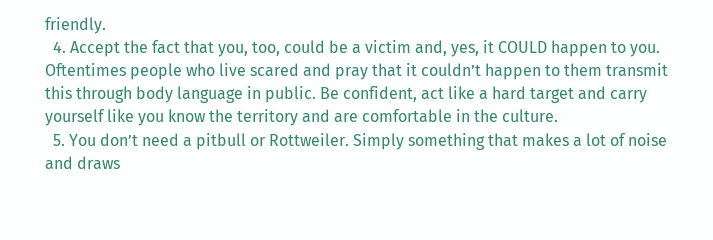friendly.
  4. Accept the fact that you, too, could be a victim and, yes, it COULD happen to you. Oftentimes people who live scared and pray that it couldn’t happen to them transmit this through body language in public. Be confident, act like a hard target and carry yourself like you know the territory and are comfortable in the culture.
  5. You don’t need a pitbull or Rottweiler. Simply something that makes a lot of noise and draws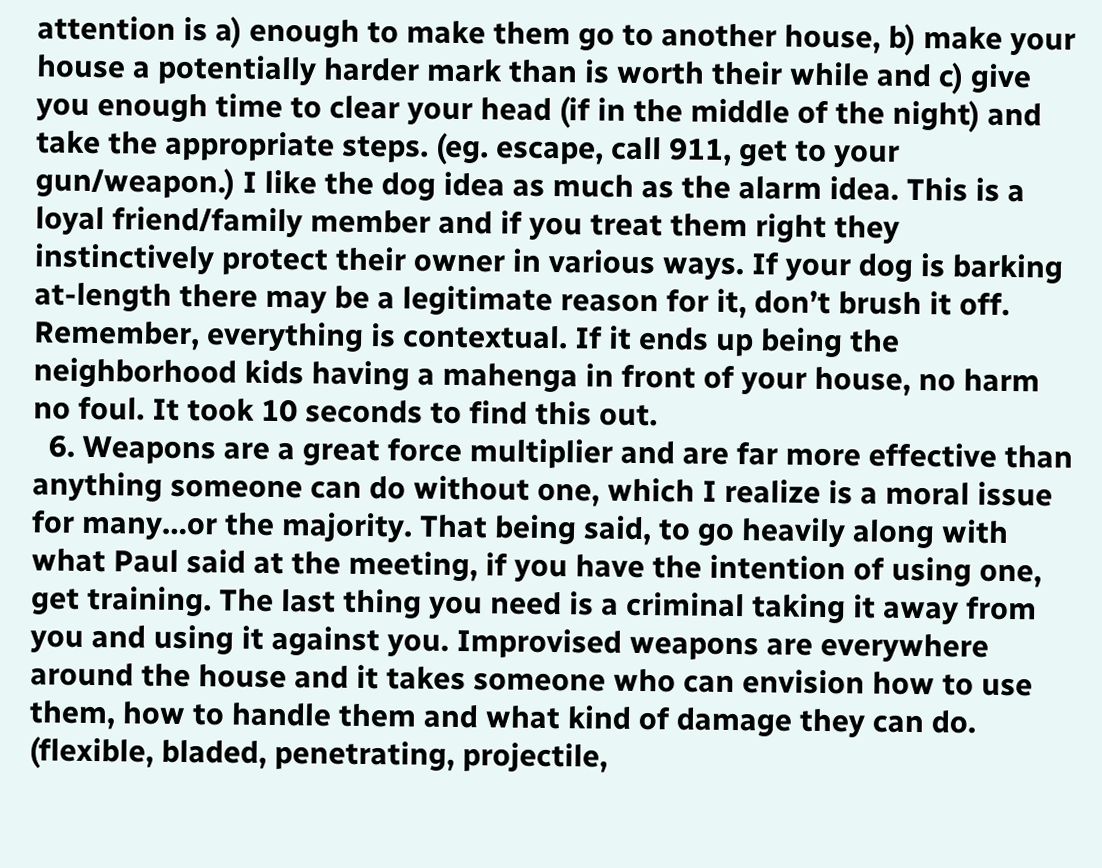attention is a) enough to make them go to another house, b) make your house a potentially harder mark than is worth their while and c) give you enough time to clear your head (if in the middle of the night) and take the appropriate steps. (eg. escape, call 911, get to your gun/weapon.) I like the dog idea as much as the alarm idea. This is a loyal friend/family member and if you treat them right they instinctively protect their owner in various ways. If your dog is barking at-length there may be a legitimate reason for it, don’t brush it off. Remember, everything is contextual. If it ends up being the neighborhood kids having a mahenga in front of your house, no harm no foul. It took 10 seconds to find this out.
  6. Weapons are a great force multiplier and are far more effective than anything someone can do without one, which I realize is a moral issue for many…or the majority. That being said, to go heavily along with what Paul said at the meeting, if you have the intention of using one, get training. The last thing you need is a criminal taking it away from you and using it against you. Improvised weapons are everywhere around the house and it takes someone who can envision how to use them, how to handle them and what kind of damage they can do. (flexible, bladed, penetrating, projectile,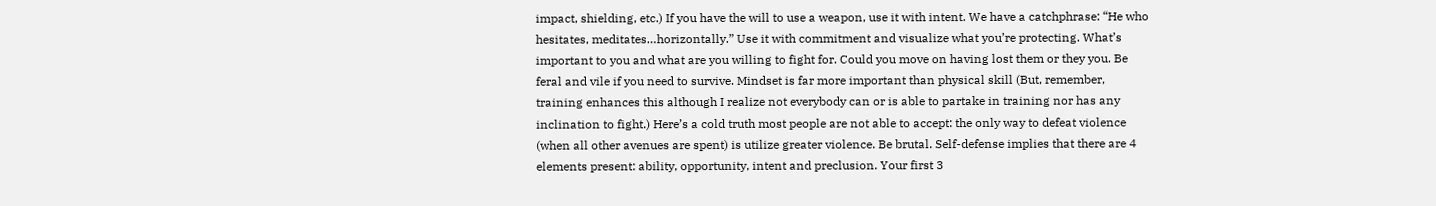impact, shielding, etc.) If you have the will to use a weapon, use it with intent. We have a catchphrase: “He who hesitates, meditates…horizontally.” Use it with commitment and visualize what you’re protecting. What’s important to you and what are you willing to fight for. Could you move on having lost them or they you. Be feral and vile if you need to survive. Mindset is far more important than physical skill (But, remember, training enhances this although I realize not everybody can or is able to partake in training nor has any inclination to fight.) Here’s a cold truth most people are not able to accept: the only way to defeat violence (when all other avenues are spent) is utilize greater violence. Be brutal. Self-defense implies that there are 4 elements present: ability, opportunity, intent and preclusion. Your first 3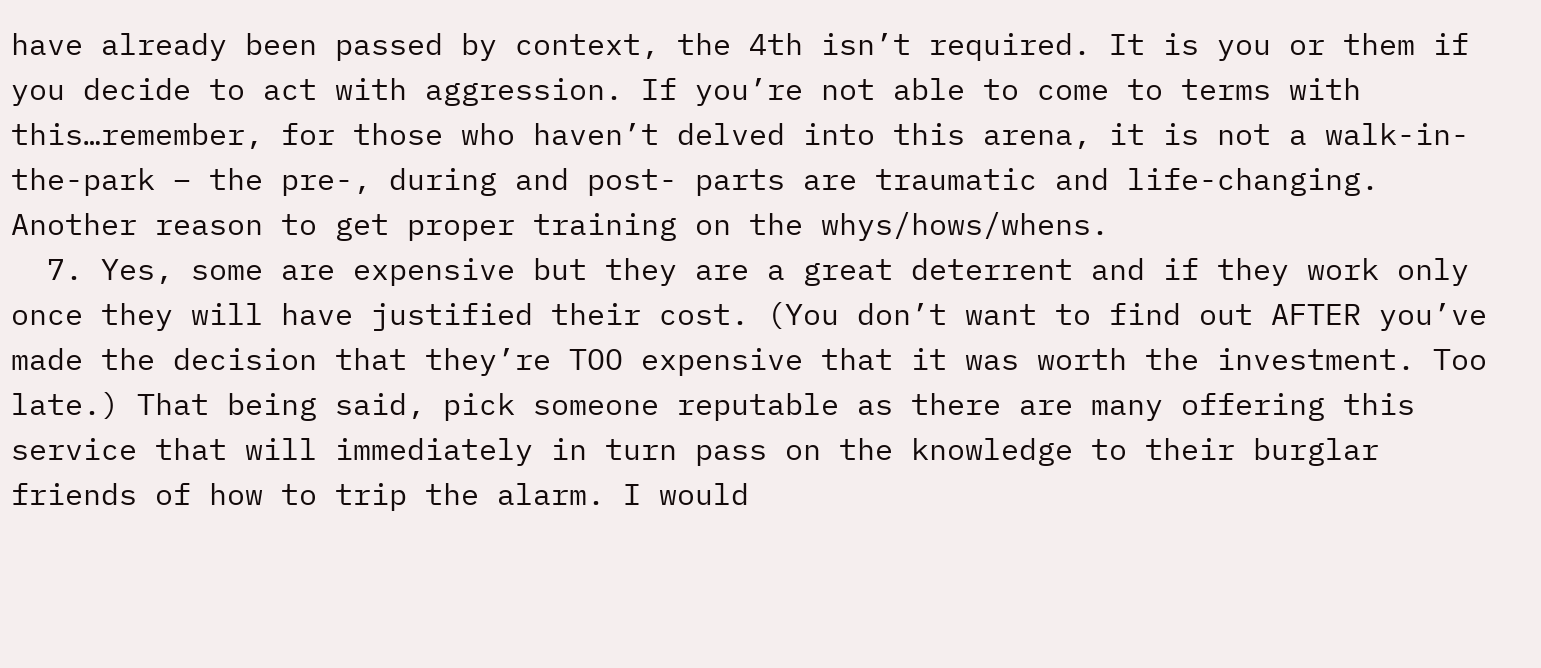have already been passed by context, the 4th isn’t required. It is you or them if you decide to act with aggression. If you’re not able to come to terms with this…remember, for those who haven’t delved into this arena, it is not a walk-in-the-park – the pre-, during and post- parts are traumatic and life-changing. Another reason to get proper training on the whys/hows/whens.
  7. Yes, some are expensive but they are a great deterrent and if they work only once they will have justified their cost. (You don’t want to find out AFTER you’ve made the decision that they’re TOO expensive that it was worth the investment. Too late.) That being said, pick someone reputable as there are many offering this service that will immediately in turn pass on the knowledge to their burglar friends of how to trip the alarm. I would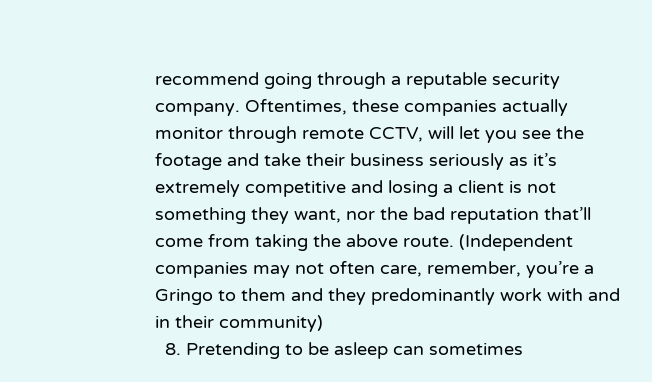recommend going through a reputable security company. Oftentimes, these companies actually monitor through remote CCTV, will let you see the footage and take their business seriously as it’s extremely competitive and losing a client is not something they want, nor the bad reputation that’ll come from taking the above route. (Independent companies may not often care, remember, you’re a Gringo to them and they predominantly work with and in their community)
  8. Pretending to be asleep can sometimes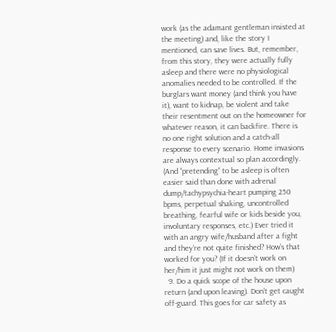work (as the adamant gentleman insisted at the meeting) and, like the story I mentioned, can save lives. But, remember, from this story, they were actually fully asleep and there were no physiological anomalies needed to be controlled. If the burglars want money (and think you have it), want to kidnap, be violent and take their resentment out on the homeowner for whatever reason, it can backfire. There is no one right solution and a catch-all response to every scenario. Home invasions are always contextual so plan accordingly. (And “pretending” to be asleep is often easier said than done with adrenal dump/tachypsychia-heart pumping 250 bpms, perpetual shaking, uncontrolled breathing, fearful wife or kids beside you, involuntary responses, etc.) Ever tried it with an angry wife/husband after a fight and they’re not quite finished? How’s that worked for you? (If it doesn’t work on her/him it just might not work on them)
  9. Do a quick scope of the house upon return (and upon leaving). Don’t get caught off-guard. This goes for car safety as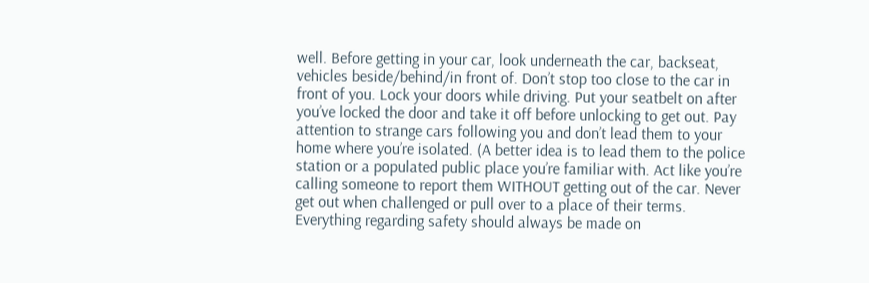well. Before getting in your car, look underneath the car, backseat, vehicles beside/behind/in front of. Don’t stop too close to the car in front of you. Lock your doors while driving. Put your seatbelt on after you’ve locked the door and take it off before unlocking to get out. Pay attention to strange cars following you and don’t lead them to your home where you’re isolated. (A better idea is to lead them to the police station or a populated public place you’re familiar with. Act like you’re calling someone to report them WITHOUT getting out of the car. Never get out when challenged or pull over to a place of their terms. Everything regarding safety should always be made on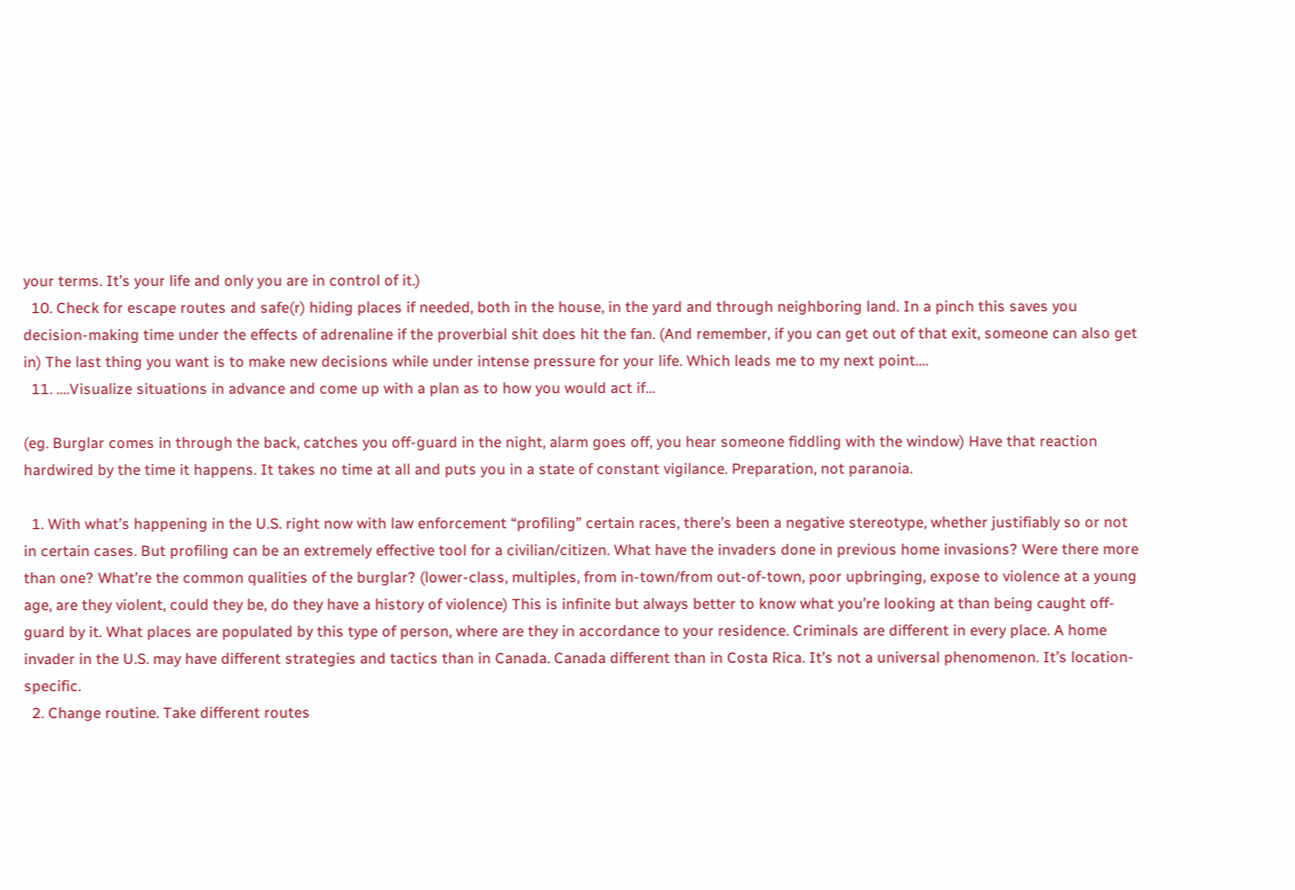your terms. It’s your life and only you are in control of it.)
  10. Check for escape routes and safe(r) hiding places if needed, both in the house, in the yard and through neighboring land. In a pinch this saves you decision-making time under the effects of adrenaline if the proverbial shit does hit the fan. (And remember, if you can get out of that exit, someone can also get in) The last thing you want is to make new decisions while under intense pressure for your life. Which leads me to my next point….
  11. ….Visualize situations in advance and come up with a plan as to how you would act if…

(eg. Burglar comes in through the back, catches you off-guard in the night, alarm goes off, you hear someone fiddling with the window) Have that reaction hardwired by the time it happens. It takes no time at all and puts you in a state of constant vigilance. Preparation, not paranoia.

  1. With what’s happening in the U.S. right now with law enforcement “profiling” certain races, there’s been a negative stereotype, whether justifiably so or not in certain cases. But profiling can be an extremely effective tool for a civilian/citizen. What have the invaders done in previous home invasions? Were there more than one? What’re the common qualities of the burglar? (lower-class, multiples, from in-town/from out-of-town, poor upbringing, expose to violence at a young age, are they violent, could they be, do they have a history of violence) This is infinite but always better to know what you’re looking at than being caught off-guard by it. What places are populated by this type of person, where are they in accordance to your residence. Criminals are different in every place. A home invader in the U.S. may have different strategies and tactics than in Canada. Canada different than in Costa Rica. It’s not a universal phenomenon. It’s location-specific.
  2. Change routine. Take different routes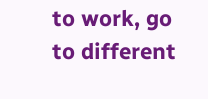to work, go to different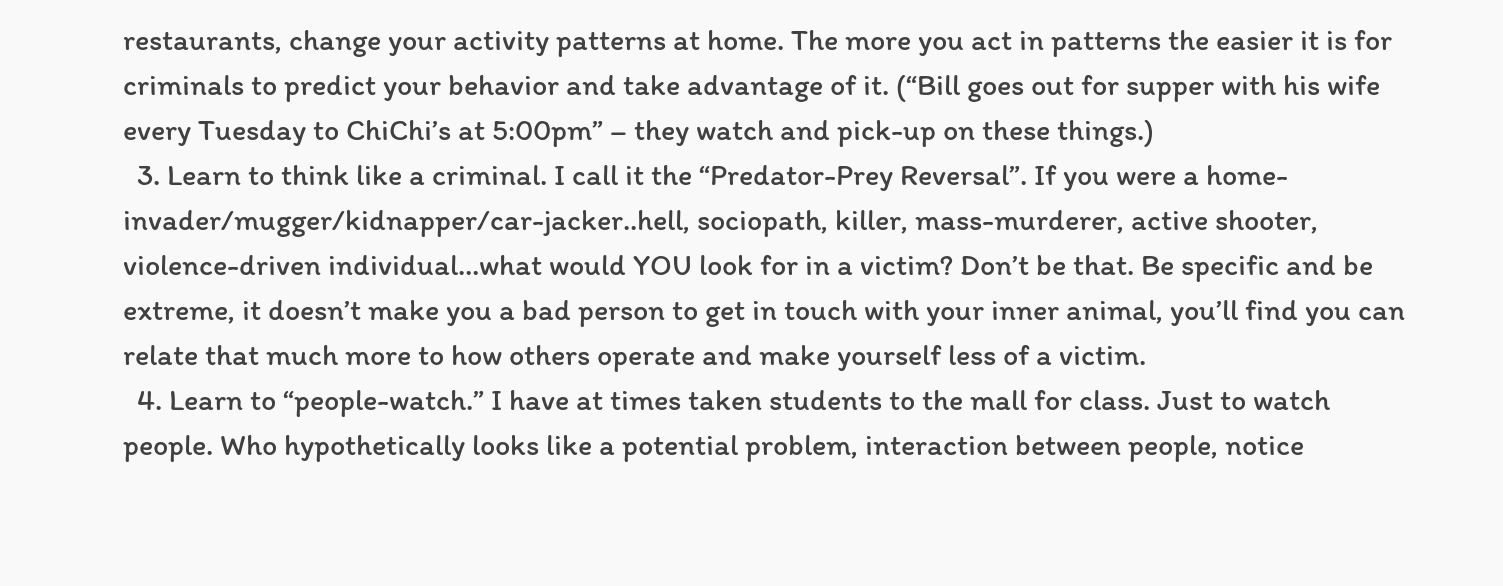restaurants, change your activity patterns at home. The more you act in patterns the easier it is for criminals to predict your behavior and take advantage of it. (“Bill goes out for supper with his wife every Tuesday to ChiChi’s at 5:00pm” – they watch and pick-up on these things.)
  3. Learn to think like a criminal. I call it the “Predator-Prey Reversal”. If you were a home-invader/mugger/kidnapper/car-jacker..hell, sociopath, killer, mass-murderer, active shooter, violence-driven individual…what would YOU look for in a victim? Don’t be that. Be specific and be extreme, it doesn’t make you a bad person to get in touch with your inner animal, you’ll find you can relate that much more to how others operate and make yourself less of a victim.
  4. Learn to “people-watch.” I have at times taken students to the mall for class. Just to watch people. Who hypothetically looks like a potential problem, interaction between people, notice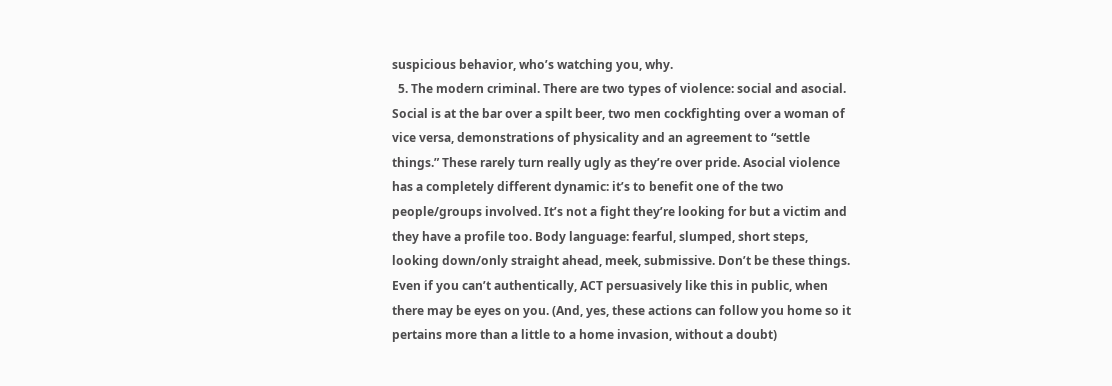suspicious behavior, who’s watching you, why.
  5. The modern criminal. There are two types of violence: social and asocial. Social is at the bar over a spilt beer, two men cockfighting over a woman of vice versa, demonstrations of physicality and an agreement to “settle things.” These rarely turn really ugly as they’re over pride. Asocial violence has a completely different dynamic: it’s to benefit one of the two people/groups involved. It’s not a fight they’re looking for but a victim and they have a profile too. Body language: fearful, slumped, short steps, looking down/only straight ahead, meek, submissive. Don’t be these things. Even if you can’t authentically, ACT persuasively like this in public, when there may be eyes on you. (And, yes, these actions can follow you home so it pertains more than a little to a home invasion, without a doubt)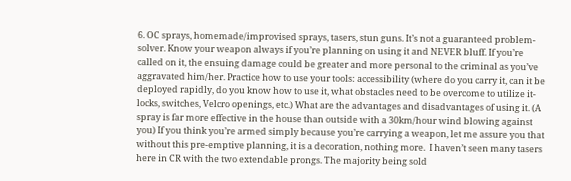6. OC sprays, homemade/improvised sprays, tasers, stun guns. It’s not a guaranteed problem-solver. Know your weapon always if you’re planning on using it and NEVER bluff. If you’re called on it, the ensuing damage could be greater and more personal to the criminal as you’ve aggravated him/her. Practice how to use your tools: accessibility (where do you carry it, can it be deployed rapidly, do you know how to use it, what obstacles need to be overcome to utilize it-locks, switches, Velcro openings, etc.) What are the advantages and disadvantages of using it. (A spray is far more effective in the house than outside with a 30km/hour wind blowing against you) If you think you’re armed simply because you’re carrying a weapon, let me assure you that without this pre-emptive planning, it is a decoration, nothing more.  I haven’t seen many tasers here in CR with the two extendable prongs. The majority being sold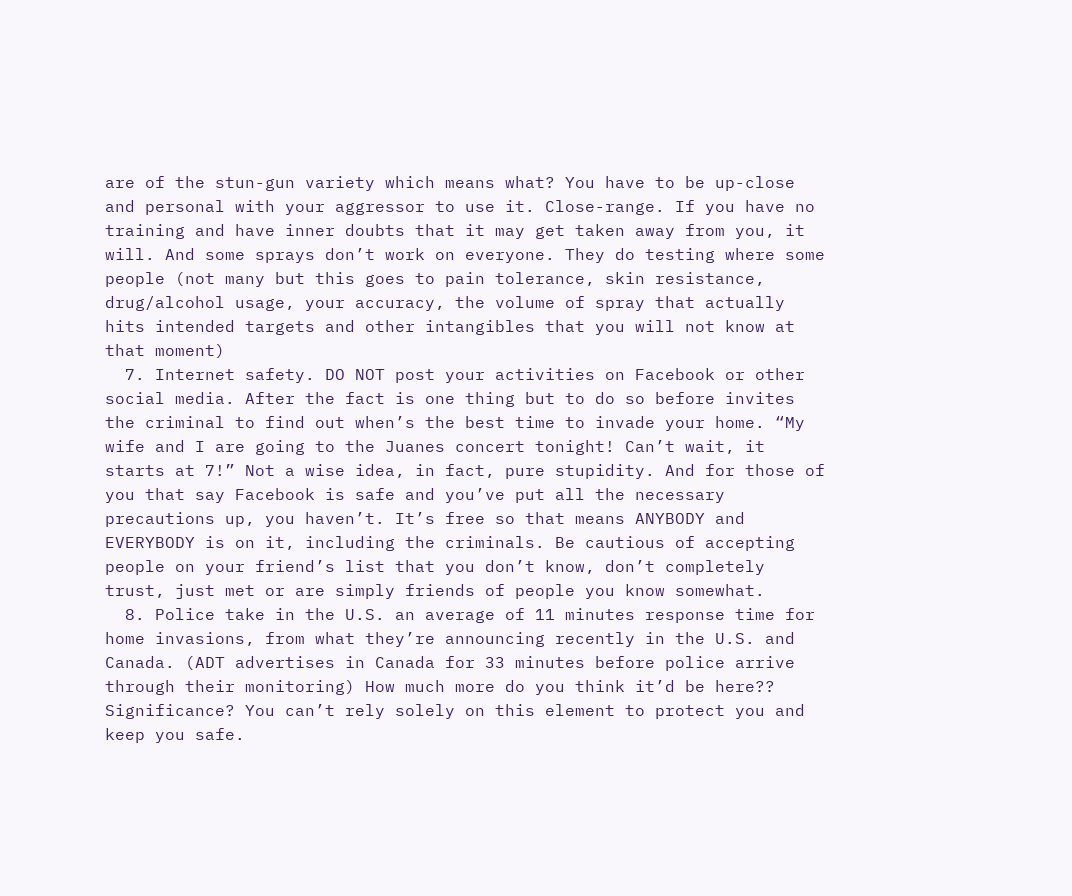are of the stun-gun variety which means what? You have to be up-close and personal with your aggressor to use it. Close-range. If you have no training and have inner doubts that it may get taken away from you, it will. And some sprays don’t work on everyone. They do testing where some people (not many but this goes to pain tolerance, skin resistance, drug/alcohol usage, your accuracy, the volume of spray that actually hits intended targets and other intangibles that you will not know at that moment)
  7. Internet safety. DO NOT post your activities on Facebook or other social media. After the fact is one thing but to do so before invites the criminal to find out when’s the best time to invade your home. “My wife and I are going to the Juanes concert tonight! Can’t wait, it starts at 7!” Not a wise idea, in fact, pure stupidity. And for those of you that say Facebook is safe and you’ve put all the necessary precautions up, you haven’t. It’s free so that means ANYBODY and EVERYBODY is on it, including the criminals. Be cautious of accepting people on your friend’s list that you don’t know, don’t completely trust, just met or are simply friends of people you know somewhat.
  8. Police take in the U.S. an average of 11 minutes response time for home invasions, from what they’re announcing recently in the U.S. and Canada. (ADT advertises in Canada for 33 minutes before police arrive through their monitoring) How much more do you think it’d be here?? Significance? You can’t rely solely on this element to protect you and keep you safe.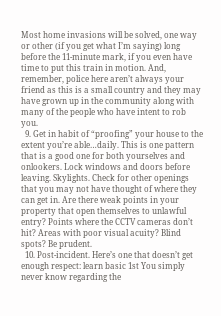Most home invasions will be solved, one way or other (if you get what I’m saying) long before the 11-minute mark, if you even have time to put this train in motion. And, remember, police here aren’t always your friend as this is a small country and they may have grown up in the community along with many of the people who have intent to rob you.
  9. Get in habit of “proofing” your house to the extent you’re able…daily. This is one pattern that is a good one for both yourselves and onlookers. Lock windows and doors before leaving. Skylights. Check for other openings that you may not have thought of where they can get in. Are there weak points in your property that open themselves to unlawful entry? Points where the CCTV cameras don’t hit? Areas with poor visual acuity? Blind spots? Be prudent.
  10. Post-incident. Here’s one that doesn’t get enough respect: learn basic 1st You simply never know regarding the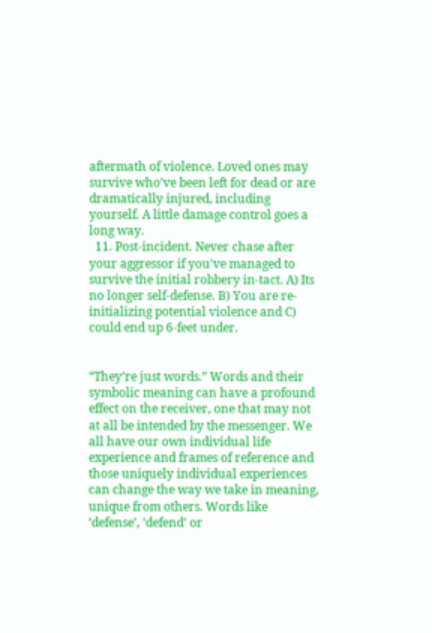aftermath of violence. Loved ones may survive who’ve been left for dead or are dramatically injured, including yourself. A little damage control goes a long way.
  11. Post-incident. Never chase after your aggressor if you’ve managed to survive the initial robbery in-tact. A) Its no longer self-defense. B) You are re-initializing potential violence and C) could end up 6-feet under.


“They’re just words.” Words and their symbolic meaning can have a profound effect on the receiver, one that may not at all be intended by the messenger. We all have our own individual life experience and frames of reference and those uniquely individual experiences can change the way we take in meaning, unique from others. Words like ‘defense’, ‘defend’ or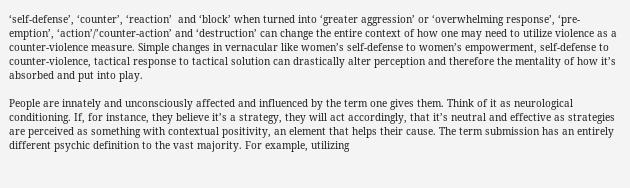‘self-defense’, ‘counter’, ‘reaction’  and ‘block’ when turned into ‘greater aggression’ or ‘overwhelming response’, ‘pre-emption’, ‘action’/’counter-action’ and ‘destruction’ can change the entire context of how one may need to utilize violence as a counter-violence measure. Simple changes in vernacular like women’s self-defense to women’s empowerment, self-defense to counter-violence, tactical response to tactical solution can drastically alter perception and therefore the mentality of how it’s absorbed and put into play.

People are innately and unconsciously affected and influenced by the term one gives them. Think of it as neurological conditioning. If, for instance, they believe it’s a strategy, they will act accordingly, that it’s neutral and effective as strategies are perceived as something with contextual positivity, an element that helps their cause. The term submission has an entirely different psychic definition to the vast majority. For example, utilizing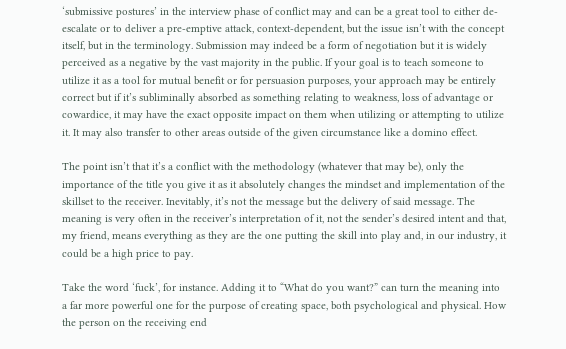‘submissive postures’ in the interview phase of conflict may and can be a great tool to either de-escalate or to deliver a pre-emptive attack, context-dependent, but the issue isn’t with the concept itself, but in the terminology. Submission may indeed be a form of negotiation but it is widely perceived as a negative by the vast majority in the public. If your goal is to teach someone to utilize it as a tool for mutual benefit or for persuasion purposes, your approach may be entirely correct but if it’s subliminally absorbed as something relating to weakness, loss of advantage or cowardice, it may have the exact opposite impact on them when utilizing or attempting to utilize it. It may also transfer to other areas outside of the given circumstance like a domino effect.

The point isn’t that it’s a conflict with the methodology (whatever that may be), only the importance of the title you give it as it absolutely changes the mindset and implementation of the skillset to the receiver. Inevitably, it’s not the message but the delivery of said message. The meaning is very often in the receiver’s interpretation of it, not the sender’s desired intent and that, my friend, means everything as they are the one putting the skill into play and, in our industry, it could be a high price to pay.

Take the word ‘fuck’, for instance. Adding it to “What do you want?” can turn the meaning into a far more powerful one for the purpose of creating space, both psychological and physical. How the person on the receiving end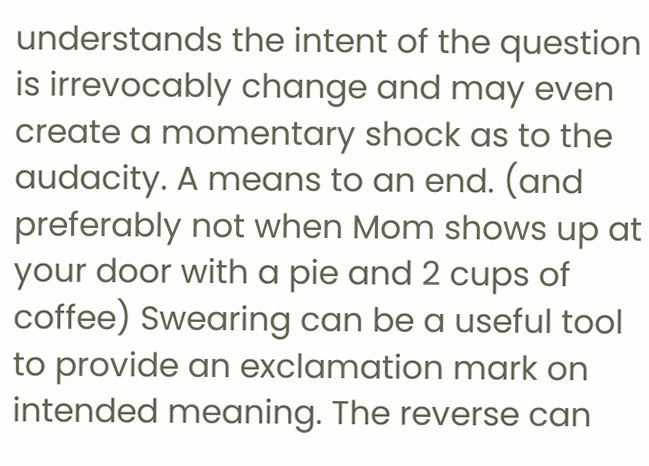understands the intent of the question is irrevocably change and may even create a momentary shock as to the audacity. A means to an end. (and preferably not when Mom shows up at your door with a pie and 2 cups of coffee) Swearing can be a useful tool to provide an exclamation mark on intended meaning. The reverse can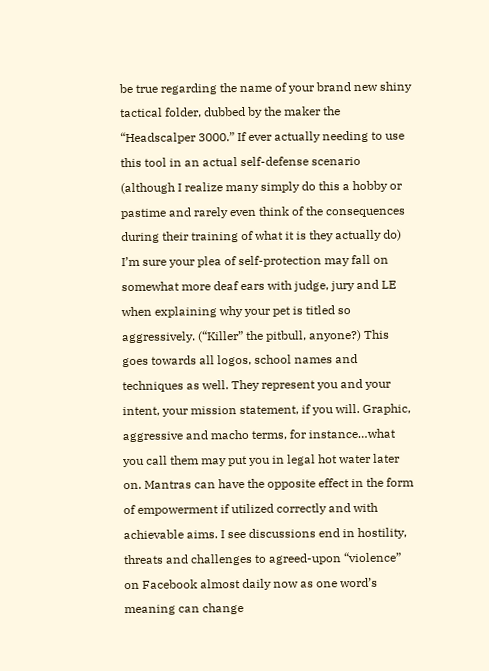be true regarding the name of your brand new shiny tactical folder, dubbed by the maker the “Headscalper 3000.” If ever actually needing to use this tool in an actual self-defense scenario (although I realize many simply do this a hobby or pastime and rarely even think of the consequences during their training of what it is they actually do) I’m sure your plea of self-protection may fall on somewhat more deaf ears with judge, jury and LE when explaining why your pet is titled so aggressively. (“Killer” the pitbull, anyone?) This goes towards all logos, school names and techniques as well. They represent you and your intent, your mission statement, if you will. Graphic, aggressive and macho terms, for instance…what you call them may put you in legal hot water later on. Mantras can have the opposite effect in the form of empowerment if utilized correctly and with achievable aims. I see discussions end in hostility, threats and challenges to agreed-upon “violence” on Facebook almost daily now as one word’s meaning can change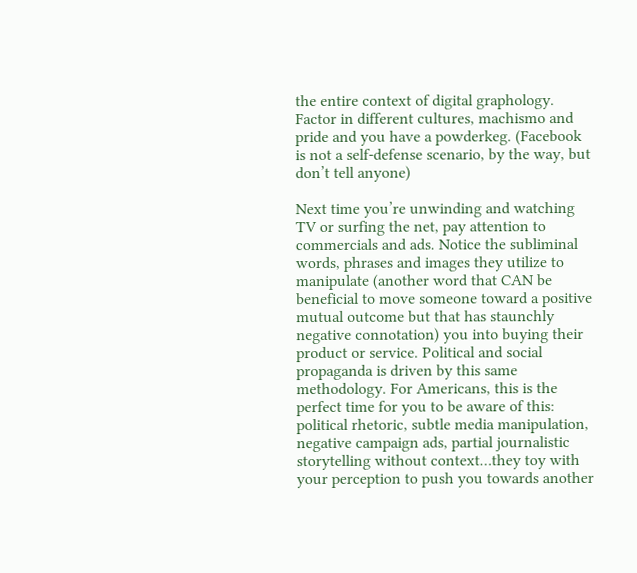the entire context of digital graphology. Factor in different cultures, machismo and pride and you have a powderkeg. (Facebook is not a self-defense scenario, by the way, but don’t tell anyone)

Next time you’re unwinding and watching TV or surfing the net, pay attention to commercials and ads. Notice the subliminal words, phrases and images they utilize to manipulate (another word that CAN be beneficial to move someone toward a positive mutual outcome but that has staunchly negative connotation) you into buying their product or service. Political and social propaganda is driven by this same methodology. For Americans, this is the perfect time for you to be aware of this: political rhetoric, subtle media manipulation, negative campaign ads, partial journalistic storytelling without context…they toy with your perception to push you towards another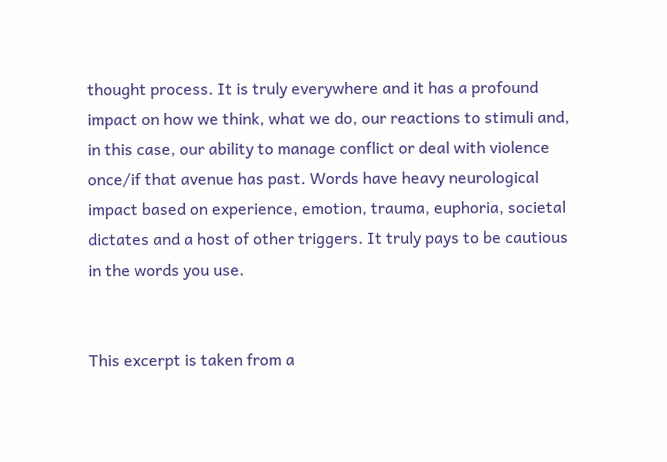thought process. It is truly everywhere and it has a profound impact on how we think, what we do, our reactions to stimuli and, in this case, our ability to manage conflict or deal with violence once/if that avenue has past. Words have heavy neurological impact based on experience, emotion, trauma, euphoria, societal dictates and a host of other triggers. It truly pays to be cautious in the words you use.


This excerpt is taken from a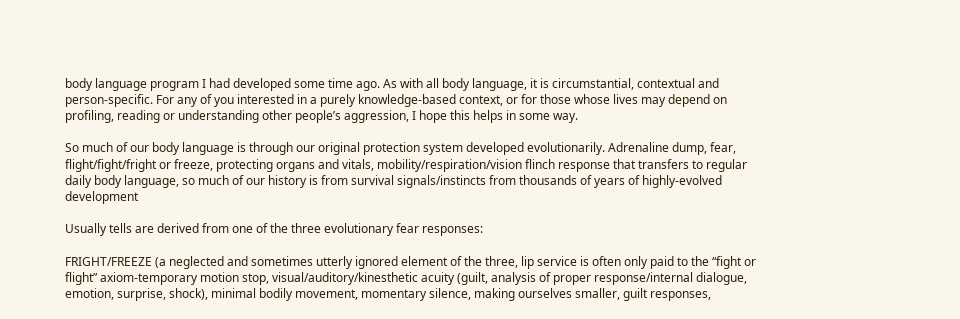body language program I had developed some time ago. As with all body language, it is circumstantial, contextual and person-specific. For any of you interested in a purely knowledge-based context, or for those whose lives may depend on profiling, reading or understanding other people’s aggression, I hope this helps in some way.

So much of our body language is through our original protection system developed evolutionarily. Adrenaline dump, fear, flight/fight/fright or freeze, protecting organs and vitals, mobility/respiration/vision flinch response that transfers to regular daily body language, so much of our history is from survival signals/instincts from thousands of years of highly-evolved development

Usually tells are derived from one of the three evolutionary fear responses:

FRIGHT/FREEZE (a neglected and sometimes utterly ignored element of the three, lip service is often only paid to the “fight or flight” axiom-temporary motion stop, visual/auditory/kinesthetic acuity (guilt, analysis of proper response/internal dialogue, emotion, surprise, shock), minimal bodily movement, momentary silence, making ourselves smaller, guilt responses,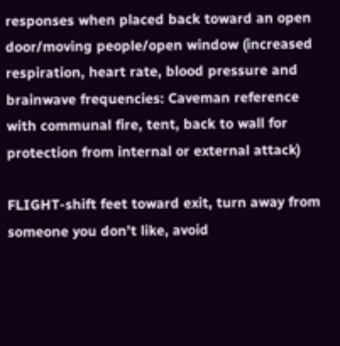responses when placed back toward an open door/moving people/open window (increased respiration, heart rate, blood pressure and brainwave frequencies: Caveman reference with communal fire, tent, back to wall for protection from internal or external attack)

FLIGHT-shift feet toward exit, turn away from someone you don’t like, avoid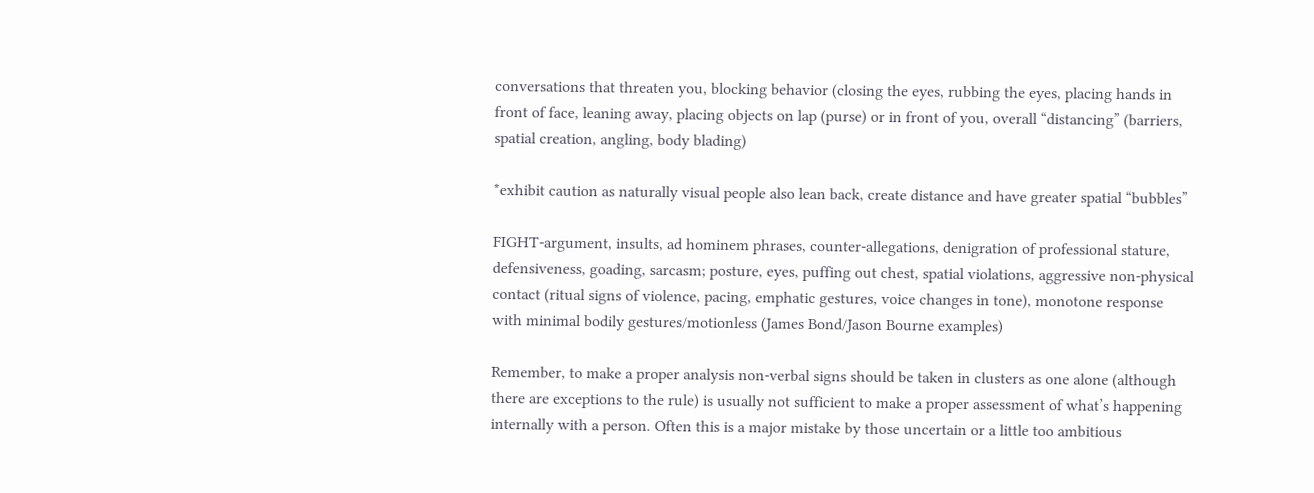conversations that threaten you, blocking behavior (closing the eyes, rubbing the eyes, placing hands in front of face, leaning away, placing objects on lap (purse) or in front of you, overall “distancing” (barriers, spatial creation, angling, body blading)

*exhibit caution as naturally visual people also lean back, create distance and have greater spatial “bubbles”

FIGHT-argument, insults, ad hominem phrases, counter-allegations, denigration of professional stature, defensiveness, goading, sarcasm; posture, eyes, puffing out chest, spatial violations, aggressive non-physical contact (ritual signs of violence, pacing, emphatic gestures, voice changes in tone), monotone response with minimal bodily gestures/motionless (James Bond/Jason Bourne examples)

Remember, to make a proper analysis non-verbal signs should be taken in clusters as one alone (although there are exceptions to the rule) is usually not sufficient to make a proper assessment of what’s happening internally with a person. Often this is a major mistake by those uncertain or a little too ambitious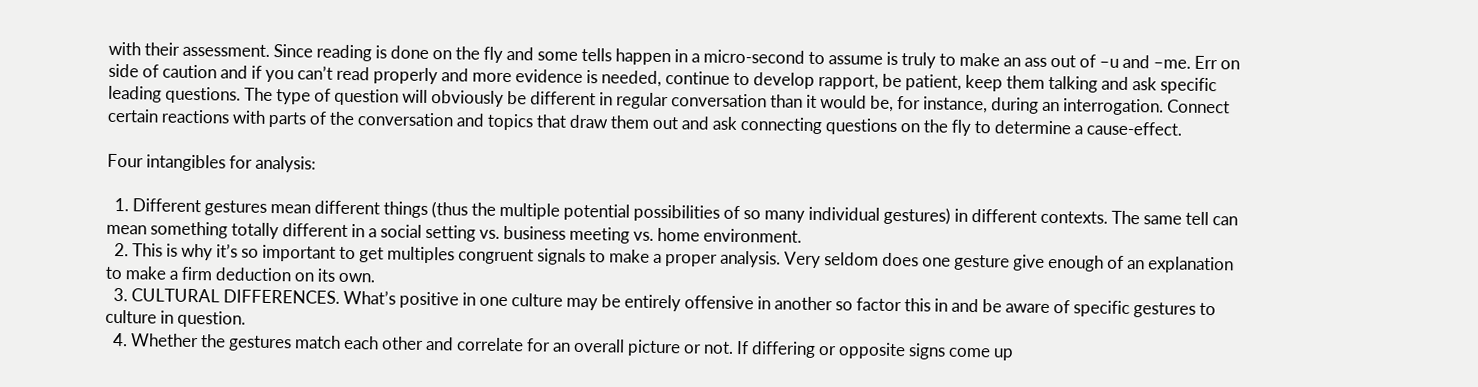with their assessment. Since reading is done on the fly and some tells happen in a micro-second to assume is truly to make an ass out of –u and –me. Err on side of caution and if you can’t read properly and more evidence is needed, continue to develop rapport, be patient, keep them talking and ask specific leading questions. The type of question will obviously be different in regular conversation than it would be, for instance, during an interrogation. Connect certain reactions with parts of the conversation and topics that draw them out and ask connecting questions on the fly to determine a cause-effect.

Four intangibles for analysis:

  1. Different gestures mean different things (thus the multiple potential possibilities of so many individual gestures) in different contexts. The same tell can mean something totally different in a social setting vs. business meeting vs. home environment.
  2. This is why it’s so important to get multiples congruent signals to make a proper analysis. Very seldom does one gesture give enough of an explanation to make a firm deduction on its own.
  3. CULTURAL DIFFERENCES. What’s positive in one culture may be entirely offensive in another so factor this in and be aware of specific gestures to culture in question.
  4. Whether the gestures match each other and correlate for an overall picture or not. If differing or opposite signs come up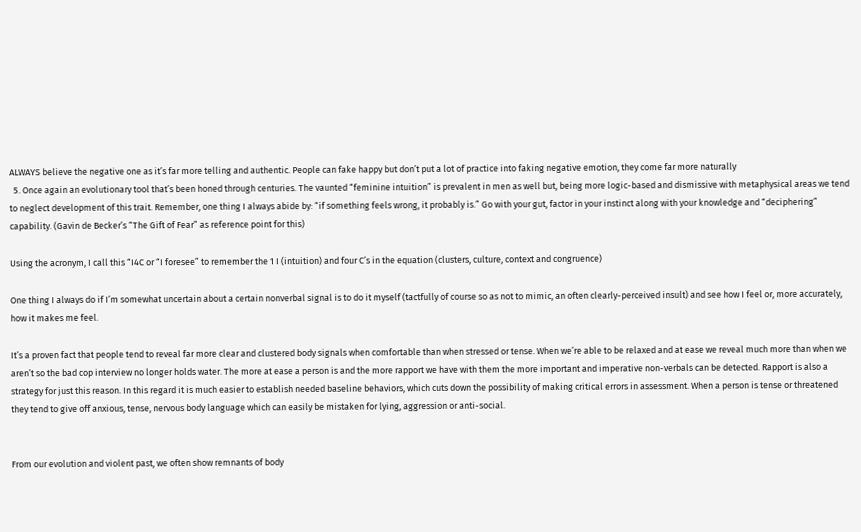ALWAYS believe the negative one as it’s far more telling and authentic. People can fake happy but don’t put a lot of practice into faking negative emotion, they come far more naturally
  5. Once again an evolutionary tool that’s been honed through centuries. The vaunted “feminine intuition” is prevalent in men as well but, being more logic-based and dismissive with metaphysical areas we tend to neglect development of this trait. Remember, one thing I always abide by: “if something feels wrong, it probably is.” Go with your gut, factor in your instinct along with your knowledge and “deciphering” capability. (Gavin de Becker’s “The Gift of Fear” as reference point for this)

Using the acronym, I call this “I4C or “I foresee” to remember the 1 I (intuition) and four C’s in the equation (clusters, culture, context and congruence)

One thing I always do if I’m somewhat uncertain about a certain nonverbal signal is to do it myself (tactfully of course so as not to mimic, an often clearly-perceived insult) and see how I feel or, more accurately, how it makes me feel.

It’s a proven fact that people tend to reveal far more clear and clustered body signals when comfortable than when stressed or tense. When we’re able to be relaxed and at ease we reveal much more than when we aren’t so the bad cop interview no longer holds water. The more at ease a person is and the more rapport we have with them the more important and imperative non-verbals can be detected. Rapport is also a strategy for just this reason. In this regard it is much easier to establish needed baseline behaviors, which cuts down the possibility of making critical errors in assessment. When a person is tense or threatened they tend to give off anxious, tense, nervous body language which can easily be mistaken for lying, aggression or anti-social.


From our evolution and violent past, we often show remnants of body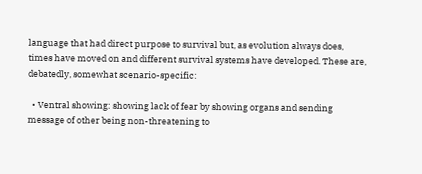language that had direct purpose to survival but, as evolution always does, times have moved on and different survival systems have developed. These are, debatedly, somewhat scenario-specific:

  • Ventral showing: showing lack of fear by showing organs and sending message of other being non-threatening to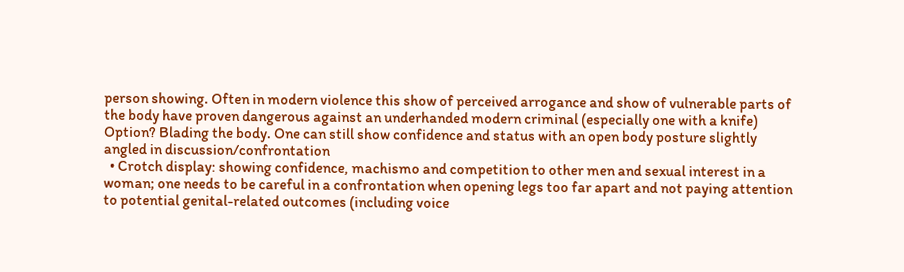person showing. Often in modern violence this show of perceived arrogance and show of vulnerable parts of the body have proven dangerous against an underhanded modern criminal (especially one with a knife) Option? Blading the body. One can still show confidence and status with an open body posture slightly angled in discussion/confrontation
  • Crotch display: showing confidence, machismo and competition to other men and sexual interest in a woman; one needs to be careful in a confrontation when opening legs too far apart and not paying attention to potential genital-related outcomes (including voice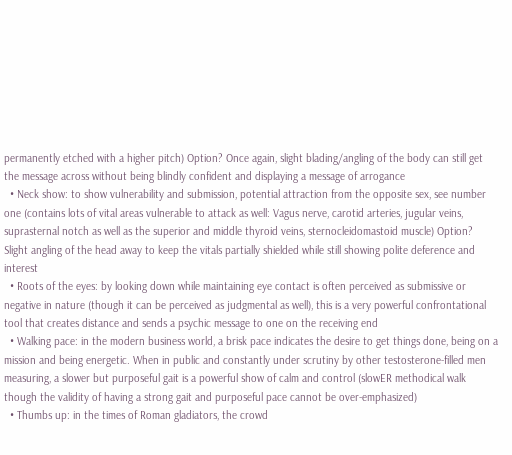permanently etched with a higher pitch) Option? Once again, slight blading/angling of the body can still get the message across without being blindly confident and displaying a message of arrogance
  • Neck show: to show vulnerability and submission, potential attraction from the opposite sex, see number one (contains lots of vital areas vulnerable to attack as well: Vagus nerve, carotid arteries, jugular veins, suprasternal notch as well as the superior and middle thyroid veins, sternocleidomastoid muscle) Option? Slight angling of the head away to keep the vitals partially shielded while still showing polite deference and interest
  • Roots of the eyes: by looking down while maintaining eye contact is often perceived as submissive or negative in nature (though it can be perceived as judgmental as well), this is a very powerful confrontational tool that creates distance and sends a psychic message to one on the receiving end
  • Walking pace: in the modern business world, a brisk pace indicates the desire to get things done, being on a mission and being energetic. When in public and constantly under scrutiny by other testosterone-filled men measuring, a slower but purposeful gait is a powerful show of calm and control (slowER methodical walk though the validity of having a strong gait and purposeful pace cannot be over-emphasized)
  • Thumbs up: in the times of Roman gladiators, the crowd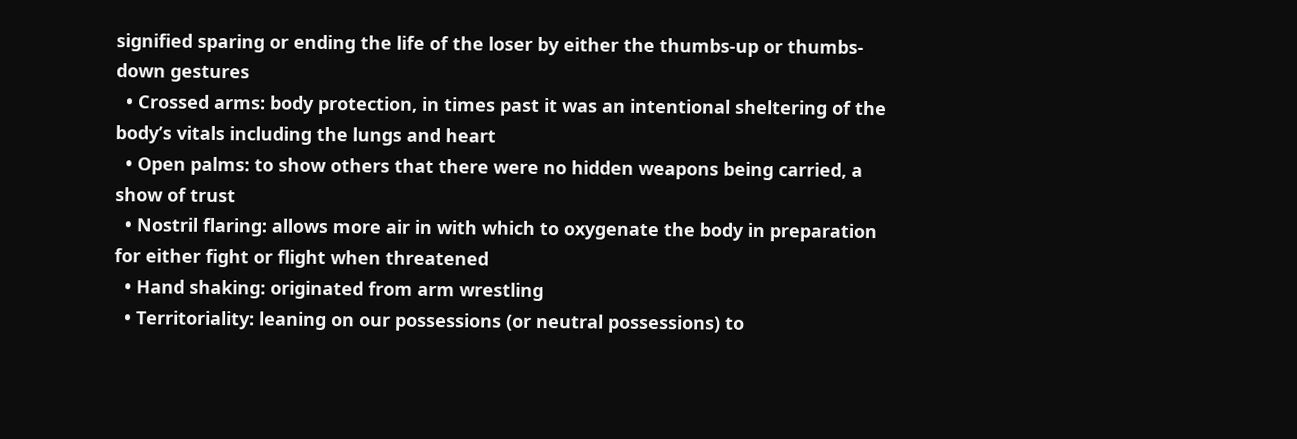signified sparing or ending the life of the loser by either the thumbs-up or thumbs-down gestures
  • Crossed arms: body protection, in times past it was an intentional sheltering of the body’s vitals including the lungs and heart
  • Open palms: to show others that there were no hidden weapons being carried, a show of trust
  • Nostril flaring: allows more air in with which to oxygenate the body in preparation for either fight or flight when threatened
  • Hand shaking: originated from arm wrestling
  • Territoriality: leaning on our possessions (or neutral possessions) to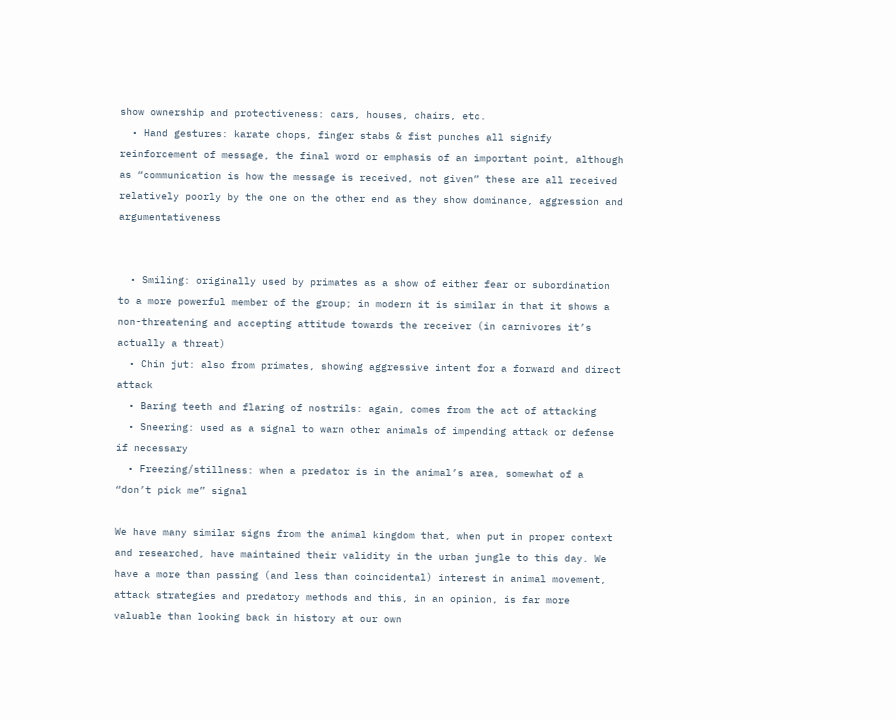show ownership and protectiveness: cars, houses, chairs, etc.
  • Hand gestures: karate chops, finger stabs & fist punches all signify reinforcement of message, the final word or emphasis of an important point, although as “communication is how the message is received, not given” these are all received relatively poorly by the one on the other end as they show dominance, aggression and argumentativeness


  • Smiling: originally used by primates as a show of either fear or subordination to a more powerful member of the group; in modern it is similar in that it shows a non-threatening and accepting attitude towards the receiver (in carnivores it’s actually a threat)
  • Chin jut: also from primates, showing aggressive intent for a forward and direct attack
  • Baring teeth and flaring of nostrils: again, comes from the act of attacking
  • Sneering: used as a signal to warn other animals of impending attack or defense if necessary
  • Freezing/stillness: when a predator is in the animal’s area, somewhat of a “don’t pick me” signal

We have many similar signs from the animal kingdom that, when put in proper context and researched, have maintained their validity in the urban jungle to this day. We have a more than passing (and less than coincidental) interest in animal movement, attack strategies and predatory methods and this, in an opinion, is far more valuable than looking back in history at our own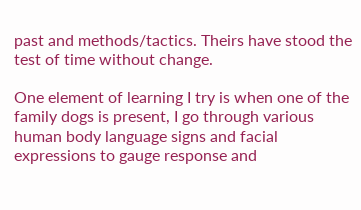past and methods/tactics. Theirs have stood the test of time without change.

One element of learning I try is when one of the family dogs is present, I go through various human body language signs and facial expressions to gauge response and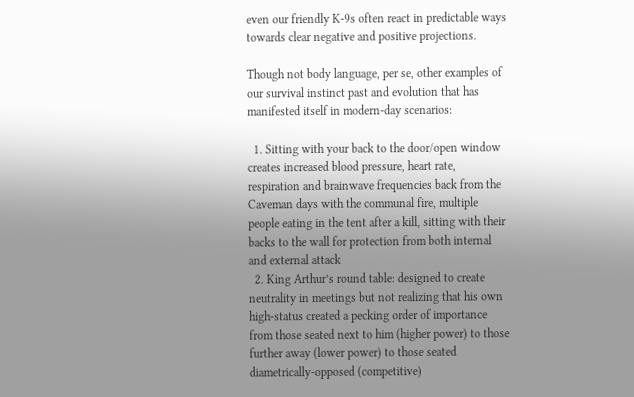even our friendly K-9s often react in predictable ways towards clear negative and positive projections.

Though not body language, per se, other examples of our survival instinct past and evolution that has manifested itself in modern-day scenarios:

  1. Sitting with your back to the door/open window creates increased blood pressure, heart rate, respiration and brainwave frequencies back from the Caveman days with the communal fire, multiple people eating in the tent after a kill, sitting with their backs to the wall for protection from both internal and external attack
  2. King Arthur’s round table: designed to create neutrality in meetings but not realizing that his own high-status created a pecking order of importance from those seated next to him (higher power) to those further away (lower power) to those seated diametrically-opposed (competitive)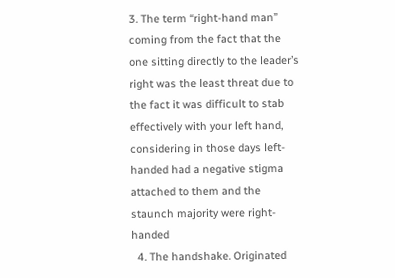3. The term “right-hand man” coming from the fact that the one sitting directly to the leader’s right was the least threat due to the fact it was difficult to stab effectively with your left hand, considering in those days left-handed had a negative stigma attached to them and the staunch majority were right-handed
  4. The handshake. Originated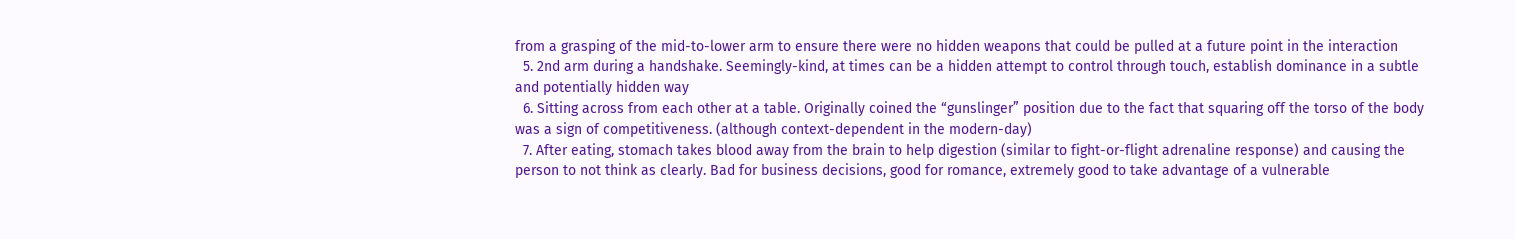from a grasping of the mid-to-lower arm to ensure there were no hidden weapons that could be pulled at a future point in the interaction
  5. 2nd arm during a handshake. Seemingly-kind, at times can be a hidden attempt to control through touch, establish dominance in a subtle and potentially hidden way
  6. Sitting across from each other at a table. Originally coined the “gunslinger” position due to the fact that squaring off the torso of the body was a sign of competitiveness. (although context-dependent in the modern-day)
  7. After eating, stomach takes blood away from the brain to help digestion (similar to fight-or-flight adrenaline response) and causing the person to not think as clearly. Bad for business decisions, good for romance, extremely good to take advantage of a vulnerable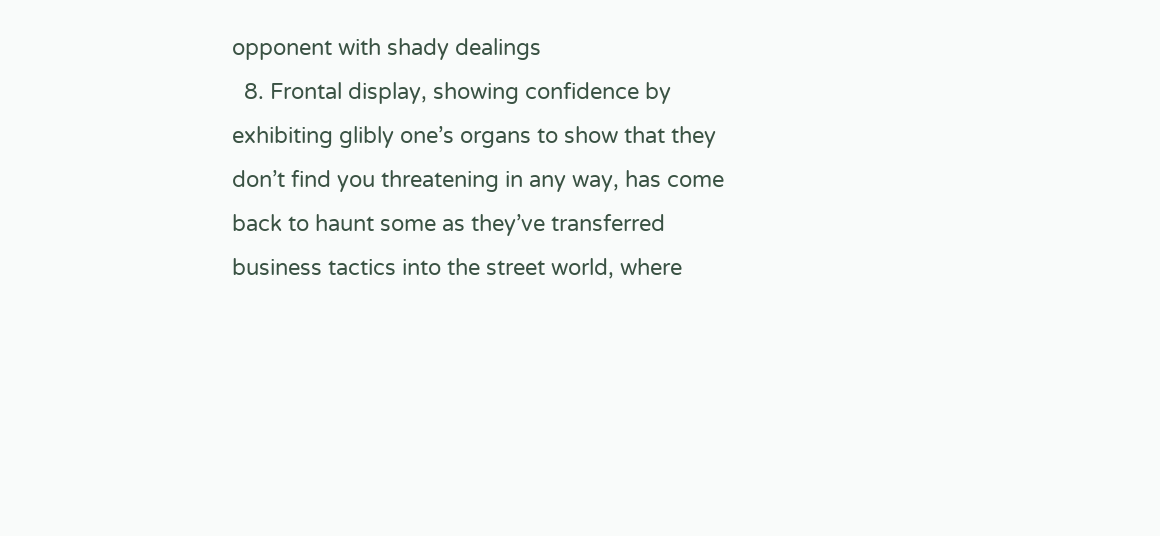opponent with shady dealings
  8. Frontal display, showing confidence by exhibiting glibly one’s organs to show that they don’t find you threatening in any way, has come back to haunt some as they’ve transferred business tactics into the street world, where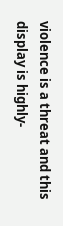violence is a threat and this display is highly-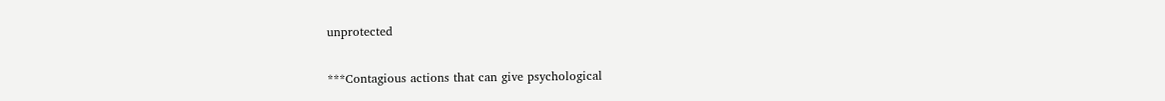unprotected

***Contagious actions that can give psychological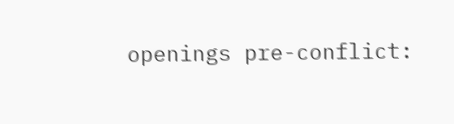openings pre-conflict: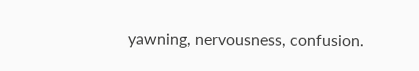yawning, nervousness, confusion.